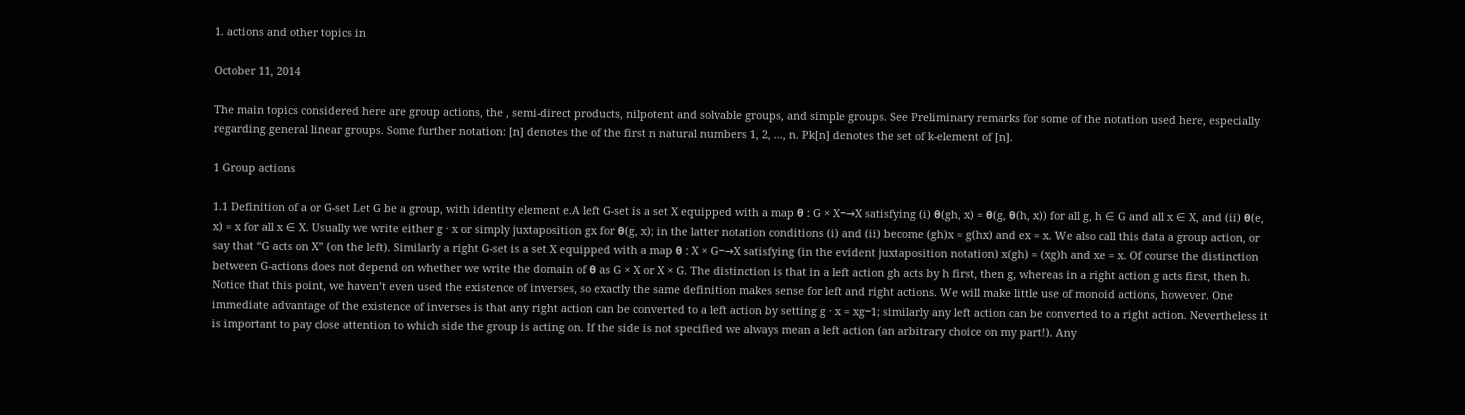1. actions and other topics in

October 11, 2014

The main topics considered here are group actions, the , semi-direct products, nilpotent and solvable groups, and simple groups. See Preliminary remarks for some of the notation used here, especially regarding general linear groups. Some further notation: [n] denotes the of the first n natural numbers 1, 2, ..., n. Pk[n] denotes the set of k-element of [n].

1 Group actions

1.1 Definition of a or G-set Let G be a group, with identity element e.A left G-set is a set X equipped with a map θ : G × X−→X satisfying (i) θ(gh, x) = θ(g, θ(h, x)) for all g, h ∈ G and all x ∈ X, and (ii) θ(e, x) = x for all x ∈ X. Usually we write either g · x or simply juxtaposition gx for θ(g, x); in the latter notation conditions (i) and (ii) become (gh)x = g(hx) and ex = x. We also call this data a group action, or say that “G acts on X” (on the left). Similarly a right G-set is a set X equipped with a map θ : X × G−→X satisfying (in the evident juxtaposition notation) x(gh) = (xg)h and xe = x. Of course the distinction between G-actions does not depend on whether we write the domain of θ as G × X or X × G. The distinction is that in a left action gh acts by h first, then g, whereas in a right action g acts first, then h. Notice that this point, we haven’t even used the existence of inverses, so exactly the same definition makes sense for left and right actions. We will make little use of monoid actions, however. One immediate advantage of the existence of inverses is that any right action can be converted to a left action by setting g · x = xg−1; similarly any left action can be converted to a right action. Nevertheless it is important to pay close attention to which side the group is acting on. If the side is not specified we always mean a left action (an arbitrary choice on my part!). Any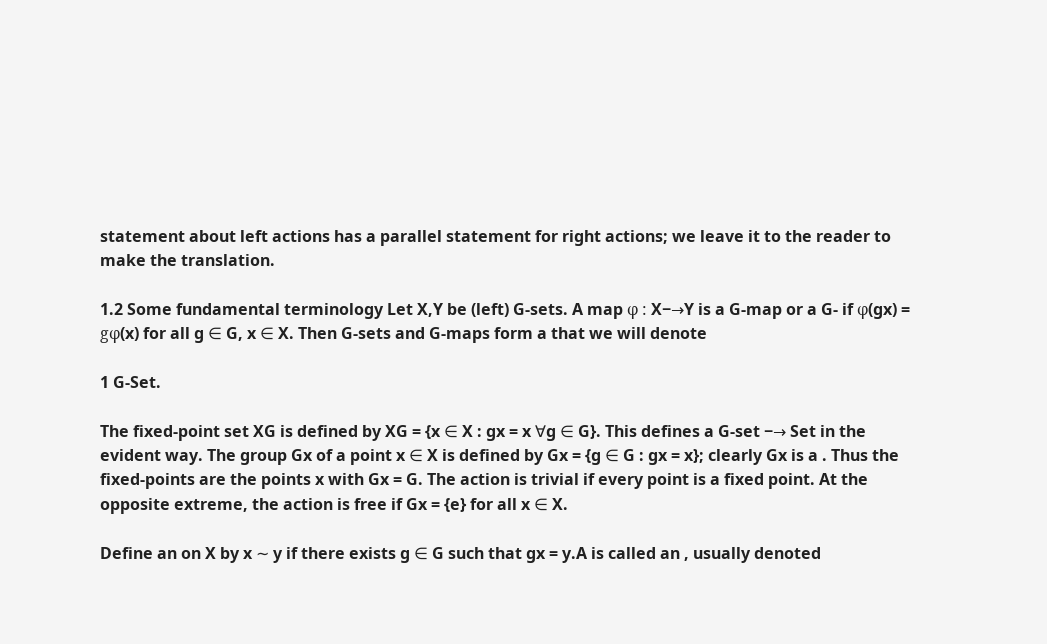statement about left actions has a parallel statement for right actions; we leave it to the reader to make the translation.

1.2 Some fundamental terminology Let X,Y be (left) G-sets. A map φ : X−→Y is a G-map or a G- if φ(gx) = gφ(x) for all g ∈ G, x ∈ X. Then G-sets and G-maps form a that we will denote

1 G-Set.

The fixed-point set XG is defined by XG = {x ∈ X : gx = x ∀g ∈ G}. This defines a G-set −→ Set in the evident way. The group Gx of a point x ∈ X is defined by Gx = {g ∈ G : gx = x}; clearly Gx is a . Thus the fixed-points are the points x with Gx = G. The action is trivial if every point is a fixed point. At the opposite extreme, the action is free if Gx = {e} for all x ∈ X.

Define an on X by x ∼ y if there exists g ∈ G such that gx = y.A is called an , usually denoted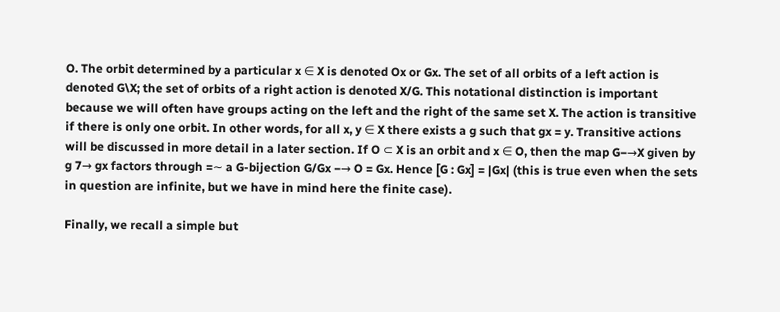O. The orbit determined by a particular x ∈ X is denoted Ox or Gx. The set of all orbits of a left action is denoted G\X; the set of orbits of a right action is denoted X/G. This notational distinction is important because we will often have groups acting on the left and the right of the same set X. The action is transitive if there is only one orbit. In other words, for all x, y ∈ X there exists a g such that gx = y. Transitive actions will be discussed in more detail in a later section. If O ⊂ X is an orbit and x ∈ O, then the map G−→X given by g 7→ gx factors through =∼ a G-bijection G/Gx −→ O = Gx. Hence [G : Gx] = |Gx| (this is true even when the sets in question are infinite, but we have in mind here the finite case).

Finally, we recall a simple but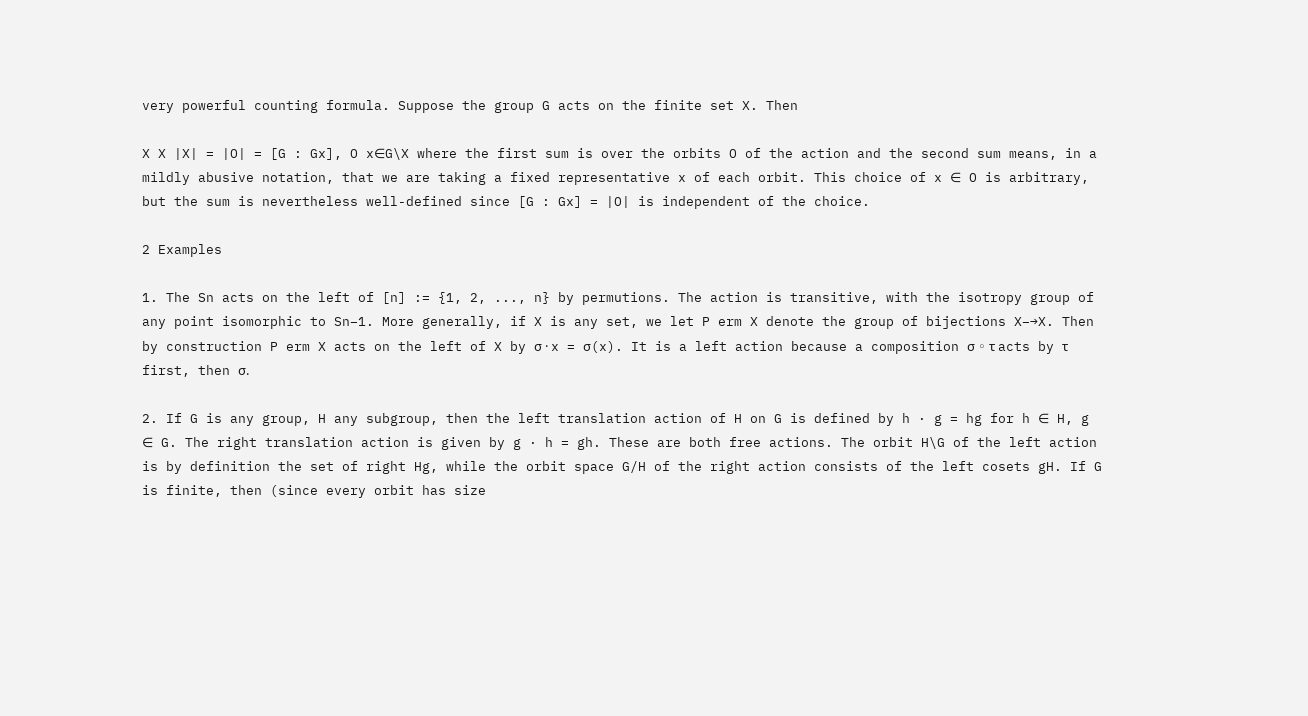very powerful counting formula. Suppose the group G acts on the finite set X. Then

X X |X| = |O| = [G : Gx], O x∈G\X where the first sum is over the orbits O of the action and the second sum means, in a mildly abusive notation, that we are taking a fixed representative x of each orbit. This choice of x ∈ O is arbitrary, but the sum is nevertheless well-defined since [G : Gx] = |O| is independent of the choice.

2 Examples

1. The Sn acts on the left of [n] := {1, 2, ..., n} by permutions. The action is transitive, with the isotropy group of any point isomorphic to Sn−1. More generally, if X is any set, we let P erm X denote the group of bijections X−→X. Then by construction P erm X acts on the left of X by σ · x = σ(x). It is a left action because a composition σ ◦ τ acts by τ first, then σ.

2. If G is any group, H any subgroup, then the left translation action of H on G is defined by h · g = hg for h ∈ H, g ∈ G. The right translation action is given by g · h = gh. These are both free actions. The orbit H\G of the left action is by definition the set of right Hg, while the orbit space G/H of the right action consists of the left cosets gH. If G is finite, then (since every orbit has size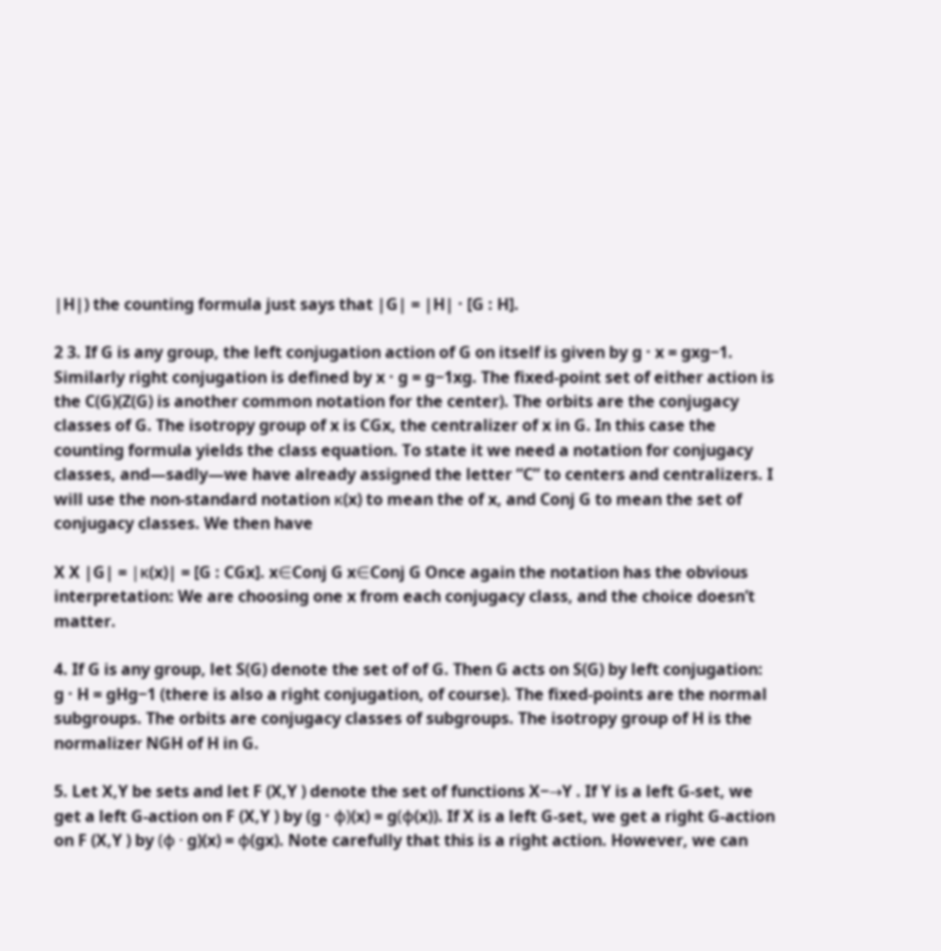|H|) the counting formula just says that |G| = |H| · [G : H].

2 3. If G is any group, the left conjugation action of G on itself is given by g · x = gxg−1. Similarly right conjugation is defined by x · g = g−1xg. The fixed-point set of either action is the C(G)(Z(G) is another common notation for the center). The orbits are the conjugacy classes of G. The isotropy group of x is CGx, the centralizer of x in G. In this case the counting formula yields the class equation. To state it we need a notation for conjugacy classes, and—sadly—we have already assigned the letter “C” to centers and centralizers. I will use the non-standard notation κ(x) to mean the of x, and Conj G to mean the set of conjugacy classes. We then have

X X |G| = |κ(x)| = [G : CGx]. x∈Conj G x∈Conj G Once again the notation has the obvious interpretation: We are choosing one x from each conjugacy class, and the choice doesn’t matter.

4. If G is any group, let S(G) denote the set of of G. Then G acts on S(G) by left conjugation: g · H = gHg−1 (there is also a right conjugation, of course). The fixed-points are the normal subgroups. The orbits are conjugacy classes of subgroups. The isotropy group of H is the normalizer NGH of H in G.

5. Let X,Y be sets and let F (X,Y ) denote the set of functions X−→Y . If Y is a left G-set, we get a left G-action on F (X,Y ) by (g · φ)(x) = g(φ(x)). If X is a left G-set, we get a right G-action on F (X,Y ) by (φ · g)(x) = φ(gx). Note carefully that this is a right action. However, we can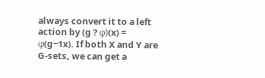always convert it to a left action by (g ? φ)(x) = φ(g−1x). If both X and Y are G-sets, we can get a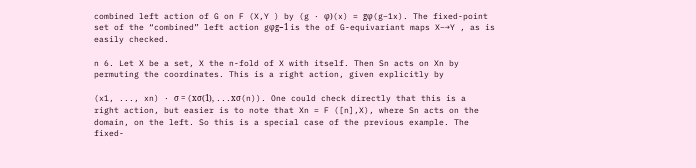combined left action of G on F (X,Y ) by (g · φ)(x) = gφ(g−1x). The fixed-point set of the “combined” left action gφg−1 is the of G-equivariant maps X−→Y , as is easily checked.

n 6. Let X be a set, X the n-fold of X with itself. Then Sn acts on Xn by permuting the coordinates. This is a right action, given explicitly by

(x1, ..., xn) · σ = (xσ(1), ...xσ(n)). One could check directly that this is a right action, but easier is to note that Xn = F ([n],X), where Sn acts on the domain, on the left. So this is a special case of the previous example. The fixed-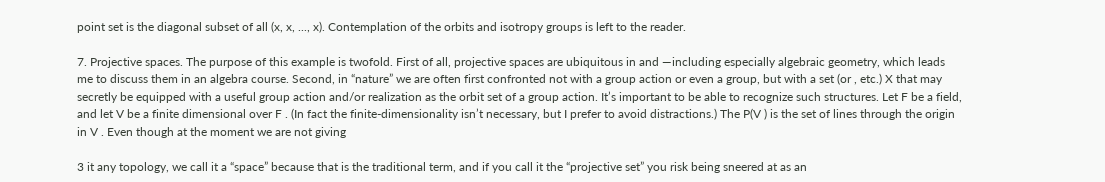point set is the diagonal subset of all (x, x, ..., x). Contemplation of the orbits and isotropy groups is left to the reader.

7. Projective spaces. The purpose of this example is twofold. First of all, projective spaces are ubiquitous in and —including especially algebraic geometry, which leads me to discuss them in an algebra course. Second, in “nature” we are often first confronted not with a group action or even a group, but with a set (or , etc.) X that may secretly be equipped with a useful group action and/or realization as the orbit set of a group action. It’s important to be able to recognize such structures. Let F be a field, and let V be a finite dimensional over F . (In fact the finite-dimensionality isn’t necessary, but I prefer to avoid distractions.) The P(V ) is the set of lines through the origin in V . Even though at the moment we are not giving

3 it any topology, we call it a “space” because that is the traditional term, and if you call it the “projective set” you risk being sneered at as an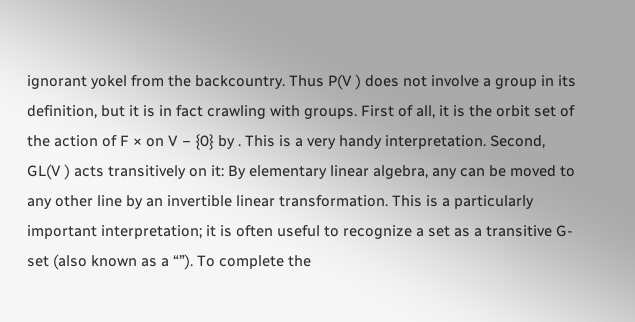ignorant yokel from the backcountry. Thus P(V ) does not involve a group in its definition, but it is in fact crawling with groups. First of all, it is the orbit set of the action of F × on V − {0} by . This is a very handy interpretation. Second, GL(V ) acts transitively on it: By elementary linear algebra, any can be moved to any other line by an invertible linear transformation. This is a particularly important interpretation; it is often useful to recognize a set as a transitive G-set (also known as a “”). To complete the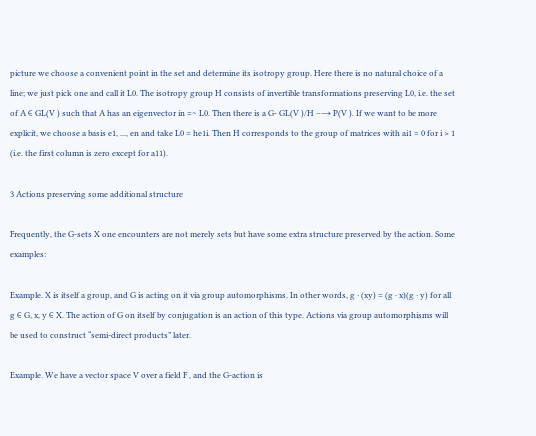picture we choose a convenient point in the set and determine its isotropy group. Here there is no natural choice of a line; we just pick one and call it L0. The isotropy group H consists of invertible transformations preserving L0, i.e. the set of A ∈ GL(V ) such that A has an eigenvector in =∼ L0. Then there is a G- GL(V )/H −→ P(V ). If we want to be more explicit, we choose a basis e1, ..., en and take L0 = he1i. Then H corresponds to the group of matrices with ai1 = 0 for i > 1 (i.e. the first column is zero except for a11).

3 Actions preserving some additional structure

Frequently, the G-sets X one encounters are not merely sets but have some extra structure preserved by the action. Some examples:

Example. X is itself a group, and G is acting on it via group automorphisms. In other words, g · (xy) = (g · x)(g · y) for all g ∈ G, x, y ∈ X. The action of G on itself by conjugation is an action of this type. Actions via group automorphisms will be used to construct “semi-direct products” later.

Example. We have a vector space V over a field F , and the G-action is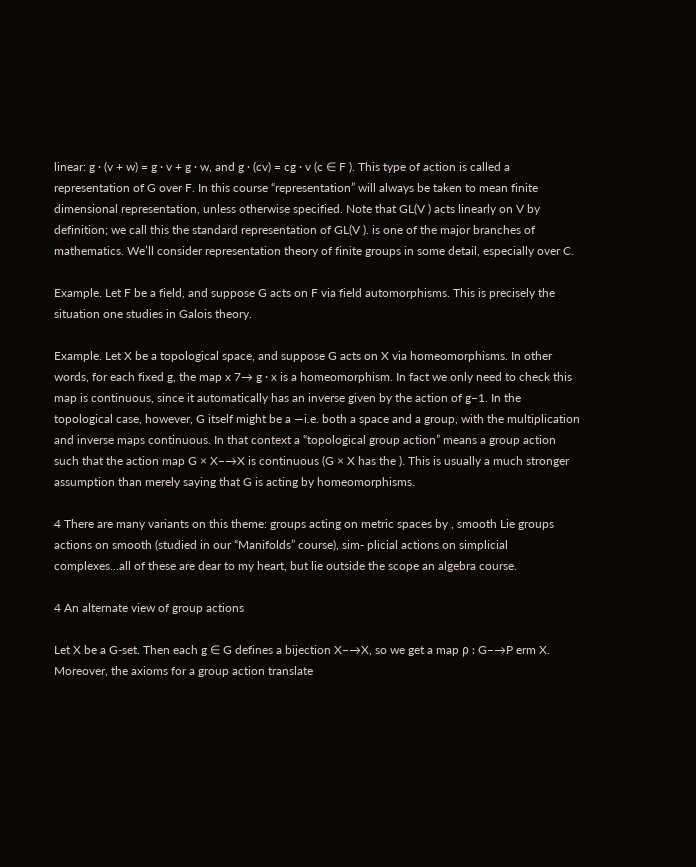linear: g · (v + w) = g · v + g · w, and g · (cv) = cg · v (c ∈ F ). This type of action is called a representation of G over F. In this course “representation” will always be taken to mean finite dimensional representation, unless otherwise specified. Note that GL(V ) acts linearly on V by definition; we call this the standard representation of GL(V ). is one of the major branches of mathematics. We’ll consider representation theory of finite groups in some detail, especially over C.

Example. Let F be a field, and suppose G acts on F via field automorphisms. This is precisely the situation one studies in Galois theory.

Example. Let X be a topological space, and suppose G acts on X via homeomorphisms. In other words, for each fixed g, the map x 7→ g · x is a homeomorphism. In fact we only need to check this map is continuous, since it automatically has an inverse given by the action of g−1. In the topological case, however, G itself might be a —i.e. both a space and a group, with the multiplication and inverse maps continuous. In that context a “topological group action” means a group action such that the action map G × X−→X is continuous (G × X has the ). This is usually a much stronger assumption than merely saying that G is acting by homeomorphisms.

4 There are many variants on this theme: groups acting on metric spaces by , smooth Lie groups actions on smooth (studied in our “Manifolds” course), sim- plicial actions on simplicial complexes...all of these are dear to my heart, but lie outside the scope an algebra course.

4 An alternate view of group actions

Let X be a G-set. Then each g ∈ G defines a bijection X−→X, so we get a map ρ : G−→P erm X. Moreover, the axioms for a group action translate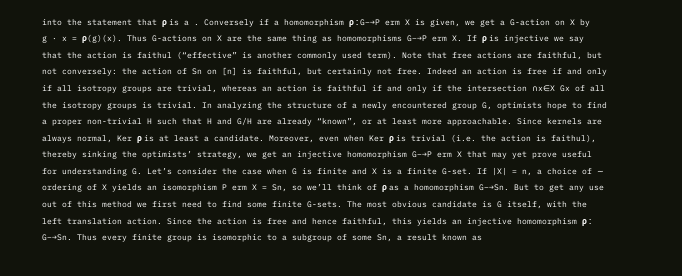into the statement that ρ is a . Conversely if a homomorphism ρ : G−→P erm X is given, we get a G-action on X by g · x = ρ(g)(x). Thus G-actions on X are the same thing as homomorphisms G−→P erm X. If ρ is injective we say that the action is faithul (“effective” is another commonly used term). Note that free actions are faithful, but not conversely: the action of Sn on [n] is faithful, but certainly not free. Indeed an action is free if and only if all isotropy groups are trivial, whereas an action is faithful if and only if the intersection ∩x∈X Gx of all the isotropy groups is trivial. In analyzing the structure of a newly encountered group G, optimists hope to find a proper non-trivial H such that H and G/H are already “known”, or at least more approachable. Since kernels are always normal, Ker ρ is at least a candidate. Moreover, even when Ker ρ is trivial (i.e. the action is faithul), thereby sinking the optimists’ strategy, we get an injective homomorphism G−→P erm X that may yet prove useful for understanding G. Let’s consider the case when G is finite and X is a finite G-set. If |X| = n, a choice of ∼ ordering of X yields an isomorphism P erm X = Sn, so we’ll think of ρ as a homomorphism G−→Sn. But to get any use out of this method we first need to find some finite G-sets. The most obvious candidate is G itself, with the left translation action. Since the action is free and hence faithful, this yields an injective homomorphism ρ : G−→Sn. Thus every finite group is isomorphic to a subgroup of some Sn, a result known as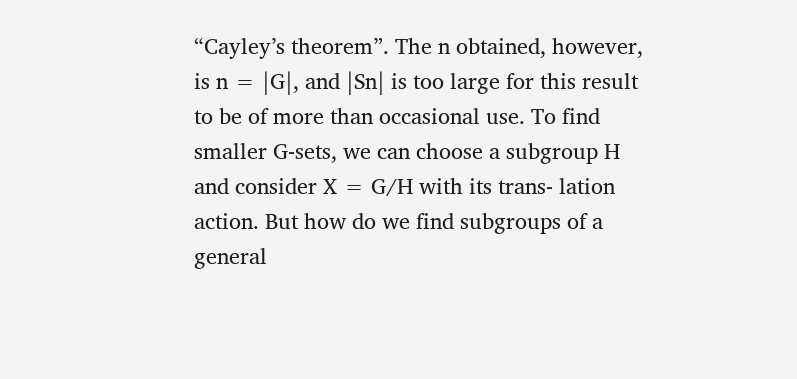“Cayley’s theorem”. The n obtained, however, is n = |G|, and |Sn| is too large for this result to be of more than occasional use. To find smaller G-sets, we can choose a subgroup H and consider X = G/H with its trans- lation action. But how do we find subgroups of a general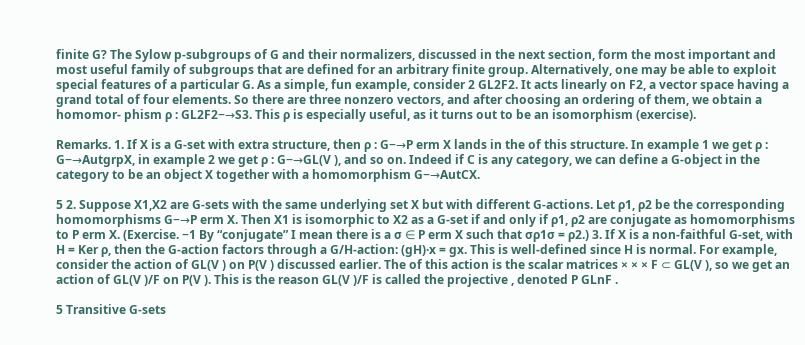finite G? The Sylow p-subgroups of G and their normalizers, discussed in the next section, form the most important and most useful family of subgroups that are defined for an arbitrary finite group. Alternatively, one may be able to exploit special features of a particular G. As a simple, fun example, consider 2 GL2F2. It acts linearly on F2, a vector space having a grand total of four elements. So there are three nonzero vectors, and after choosing an ordering of them, we obtain a homomor- phism ρ : GL2F2−→S3. This ρ is especially useful, as it turns out to be an isomorphism (exercise).

Remarks. 1. If X is a G-set with extra structure, then ρ : G−→P erm X lands in the of this structure. In example 1 we get ρ : G−→AutgrpX, in example 2 we get ρ : G−→GL(V ), and so on. Indeed if C is any category, we can define a G-object in the category to be an object X together with a homomorphism G−→AutCX.

5 2. Suppose X1,X2 are G-sets with the same underlying set X but with different G-actions. Let ρ1, ρ2 be the corresponding homomorphisms G−→P erm X. Then X1 is isomorphic to X2 as a G-set if and only if ρ1, ρ2 are conjugate as homomorphisms to P erm X. (Exercise. −1 By “conjugate” I mean there is a σ ∈ P erm X such that σρ1σ = ρ2.) 3. If X is a non-faithful G-set, with H = Ker ρ, then the G-action factors through a G/H-action: (gH)·x = gx. This is well-defined since H is normal. For example, consider the action of GL(V ) on P(V ) discussed earlier. The of this action is the scalar matrices × × × F ⊂ GL(V ), so we get an action of GL(V )/F on P(V ). This is the reason GL(V )/F is called the projective , denoted P GLnF .

5 Transitive G-sets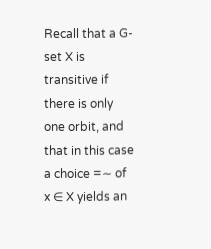Recall that a G-set X is transitive if there is only one orbit, and that in this case a choice =∼ of x ∈ X yields an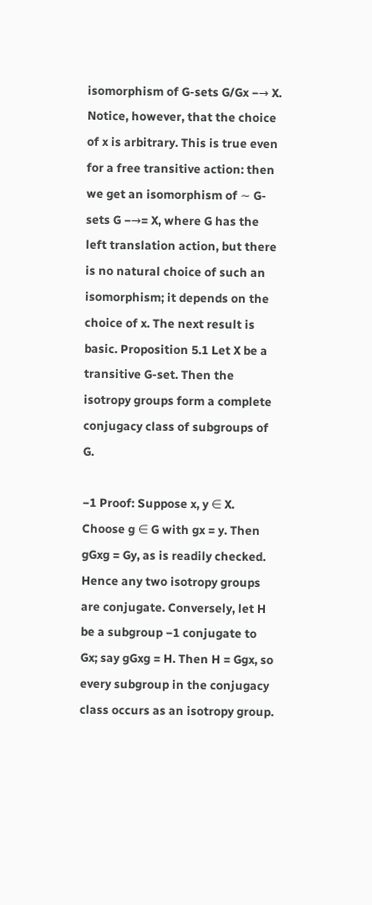isomorphism of G-sets G/Gx −→ X. Notice, however, that the choice of x is arbitrary. This is true even for a free transitive action: then we get an isomorphism of ∼ G-sets G −→= X, where G has the left translation action, but there is no natural choice of such an isomorphism; it depends on the choice of x. The next result is basic. Proposition 5.1 Let X be a transitive G-set. Then the isotropy groups form a complete conjugacy class of subgroups of G.

−1 Proof: Suppose x, y ∈ X. Choose g ∈ G with gx = y. Then gGxg = Gy, as is readily checked. Hence any two isotropy groups are conjugate. Conversely, let H be a subgroup −1 conjugate to Gx; say gGxg = H. Then H = Ggx, so every subgroup in the conjugacy class occurs as an isotropy group.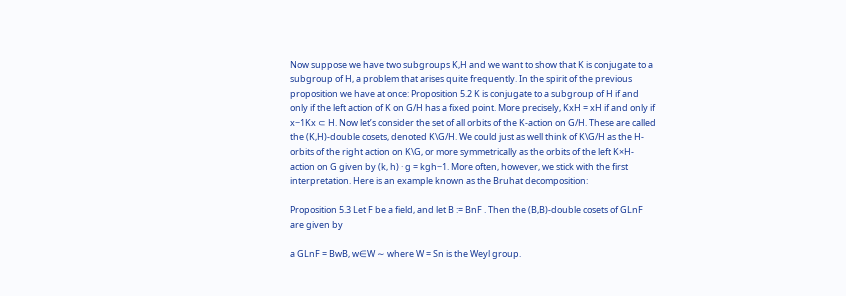Now suppose we have two subgroups K,H and we want to show that K is conjugate to a subgroup of H, a problem that arises quite frequently. In the spirit of the previous proposition we have at once: Proposition 5.2 K is conjugate to a subgroup of H if and only if the left action of K on G/H has a fixed point. More precisely, KxH = xH if and only if x−1Kx ⊂ H. Now let’s consider the set of all orbits of the K-action on G/H. These are called the (K,H)-double cosets, denoted K\G/H. We could just as well think of K\G/H as the H- orbits of the right action on K\G, or more symmetrically as the orbits of the left K×H-action on G given by (k, h) · g = kgh−1. More often, however, we stick with the first interpretation. Here is an example known as the Bruhat decomposition:

Proposition 5.3 Let F be a field, and let B := BnF . Then the (B,B)-double cosets of GLnF are given by

a GLnF = BwB, w∈W ∼ where W = Sn is the Weyl group.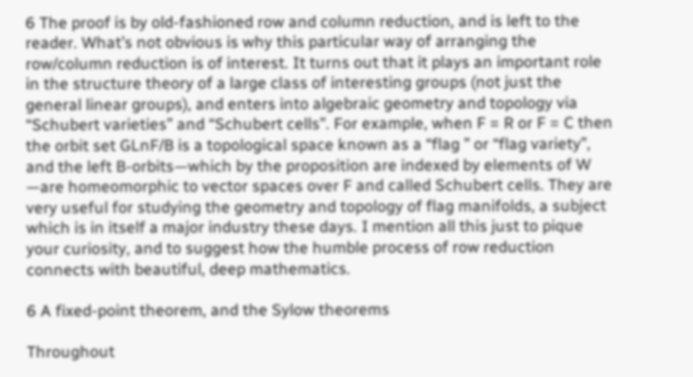6 The proof is by old-fashioned row and column reduction, and is left to the reader. What’s not obvious is why this particular way of arranging the row/column reduction is of interest. It turns out that it plays an important role in the structure theory of a large class of interesting groups (not just the general linear groups), and enters into algebraic geometry and topology via “Schubert varieties” and “Schubert cells”. For example, when F = R or F = C then the orbit set GLnF/B is a topological space known as a “flag ” or “flag variety”, and the left B-orbits—which by the proposition are indexed by elements of W —are homeomorphic to vector spaces over F and called Schubert cells. They are very useful for studying the geometry and topology of flag manifolds, a subject which is in itself a major industry these days. I mention all this just to pique your curiosity, and to suggest how the humble process of row reduction connects with beautiful, deep mathematics.

6 A fixed-point theorem, and the Sylow theorems

Throughout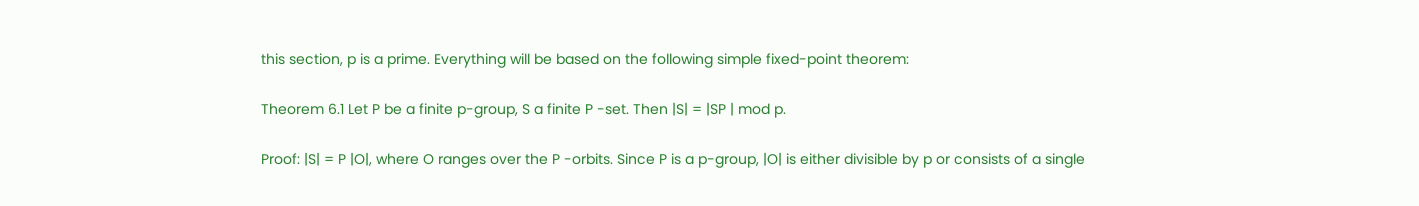this section, p is a prime. Everything will be based on the following simple fixed-point theorem:

Theorem 6.1 Let P be a finite p-group, S a finite P -set. Then |S| = |SP | mod p.

Proof: |S| = P |O|, where O ranges over the P -orbits. Since P is a p-group, |O| is either divisible by p or consists of a single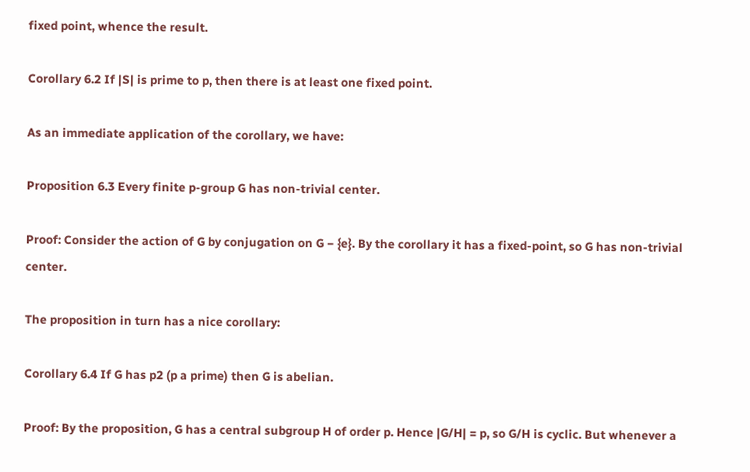fixed point, whence the result.

Corollary 6.2 If |S| is prime to p, then there is at least one fixed point.

As an immediate application of the corollary, we have:

Proposition 6.3 Every finite p-group G has non-trivial center.

Proof: Consider the action of G by conjugation on G − {e}. By the corollary it has a fixed-point, so G has non-trivial center.

The proposition in turn has a nice corollary:

Corollary 6.4 If G has p2 (p a prime) then G is abelian.

Proof: By the proposition, G has a central subgroup H of order p. Hence |G/H| = p, so G/H is cyclic. But whenever a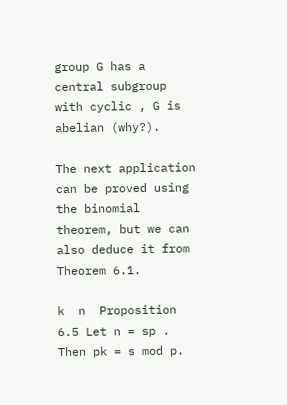group G has a central subgroup with cyclic , G is abelian (why?).

The next application can be proved using the binomial theorem, but we can also deduce it from Theorem 6.1.

k  n  Proposition 6.5 Let n = sp . Then pk = s mod p.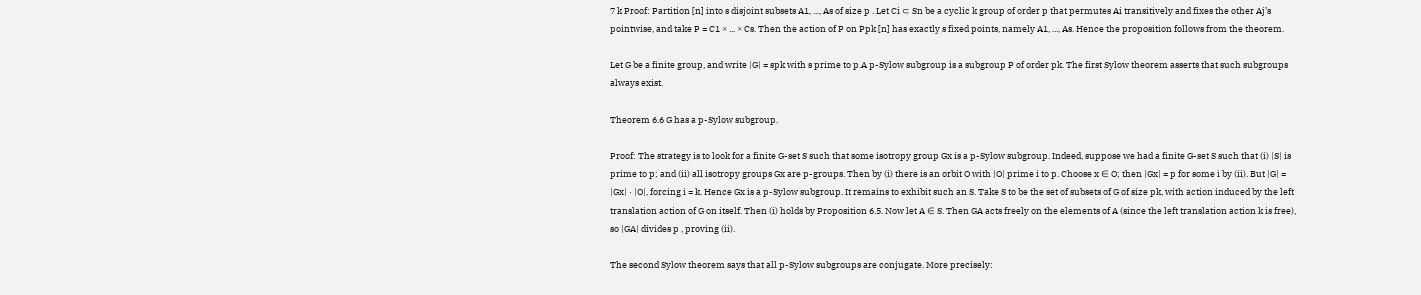7 k Proof: Partition [n] into s disjoint subsets A1, ..., As of size p . Let Ci ⊂ Sn be a cyclic k group of order p that permutes Ai transitively and fixes the other Aj’s pointwise, and take P = C1 × ... × Cs. Then the action of P on Ppk [n] has exactly s fixed points, namely A1, ..., As. Hence the proposition follows from the theorem.

Let G be a finite group, and write |G| = spk with s prime to p.A p-Sylow subgroup is a subgroup P of order pk. The first Sylow theorem asserts that such subgroups always exist.

Theorem 6.6 G has a p-Sylow subgroup.

Proof: The strategy is to look for a finite G-set S such that some isotropy group Gx is a p-Sylow subgroup. Indeed, suppose we had a finite G-set S such that (i) |S| is prime to p; and (ii) all isotropy groups Gx are p-groups. Then by (i) there is an orbit O with |O| prime i to p. Choose x ∈ O; then |Gx| = p for some i by (ii). But |G| = |Gx| · |O|, forcing i = k. Hence Gx is a p-Sylow subgroup. It remains to exhibit such an S. Take S to be the set of subsets of G of size pk, with action induced by the left translation action of G on itself. Then (i) holds by Proposition 6.5. Now let A ∈ S. Then GA acts freely on the elements of A (since the left translation action k is free), so |GA| divides p , proving (ii).

The second Sylow theorem says that all p-Sylow subgroups are conjugate. More precisely: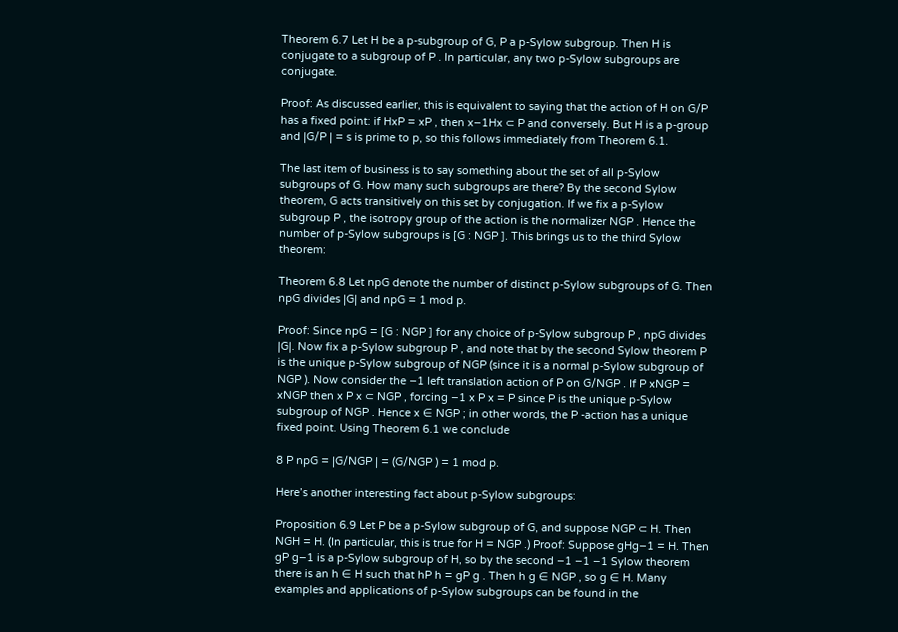Theorem 6.7 Let H be a p-subgroup of G, P a p-Sylow subgroup. Then H is conjugate to a subgroup of P . In particular, any two p-Sylow subgroups are conjugate.

Proof: As discussed earlier, this is equivalent to saying that the action of H on G/P has a fixed point: if HxP = xP , then x−1Hx ⊂ P and conversely. But H is a p-group and |G/P | = s is prime to p, so this follows immediately from Theorem 6.1.

The last item of business is to say something about the set of all p-Sylow subgroups of G. How many such subgroups are there? By the second Sylow theorem, G acts transitively on this set by conjugation. If we fix a p-Sylow subgroup P , the isotropy group of the action is the normalizer NGP . Hence the number of p-Sylow subgroups is [G : NGP ]. This brings us to the third Sylow theorem:

Theorem 6.8 Let npG denote the number of distinct p-Sylow subgroups of G. Then npG divides |G| and npG = 1 mod p.

Proof: Since npG = [G : NGP ] for any choice of p-Sylow subgroup P , npG divides |G|. Now fix a p-Sylow subgroup P , and note that by the second Sylow theorem P is the unique p-Sylow subgroup of NGP (since it is a normal p-Sylow subgroup of NGP ). Now consider the −1 left translation action of P on G/NGP . If P xNGP = xNGP then x P x ⊂ NGP , forcing −1 x P x = P since P is the unique p-Sylow subgroup of NGP . Hence x ∈ NGP ; in other words, the P -action has a unique fixed point. Using Theorem 6.1 we conclude

8 P npG = |G/NGP | = (G/NGP ) = 1 mod p.

Here’s another interesting fact about p-Sylow subgroups:

Proposition 6.9 Let P be a p-Sylow subgroup of G, and suppose NGP ⊂ H. Then NGH = H. (In particular, this is true for H = NGP .) Proof: Suppose gHg−1 = H. Then gP g−1 is a p-Sylow subgroup of H, so by the second −1 −1 −1 Sylow theorem there is an h ∈ H such that hP h = gP g . Then h g ∈ NGP , so g ∈ H. Many examples and applications of p-Sylow subgroups can be found in the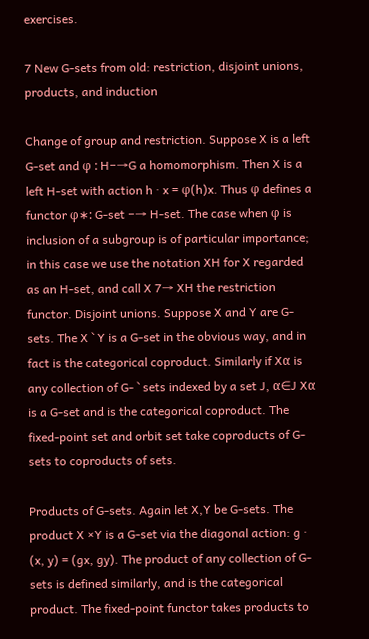exercises.

7 New G-sets from old: restriction, disjoint unions, products, and induction

Change of group and restriction. Suppose X is a left G-set and φ : H−→G a homomorphism. Then X is a left H-set with action h · x = φ(h)x. Thus φ defines a functor φ∗: G-set −→ H-set. The case when φ is inclusion of a subgroup is of particular importance; in this case we use the notation XH for X regarded as an H-set, and call X 7→ XH the restriction functor. Disjoint unions. Suppose X and Y are G-sets. The X ` Y is a G-set in the obvious way, and in fact is the categorical coproduct. Similarly if Xα is any collection of G- ` sets indexed by a set J, α∈J Xα is a G-set and is the categorical coproduct. The fixed-point set and orbit set take coproducts of G-sets to coproducts of sets.

Products of G-sets. Again let X,Y be G-sets. The product X ×Y is a G-set via the diagonal action: g · (x, y) = (gx, gy). The product of any collection of G-sets is defined similarly, and is the categorical product. The fixed-point functor takes products to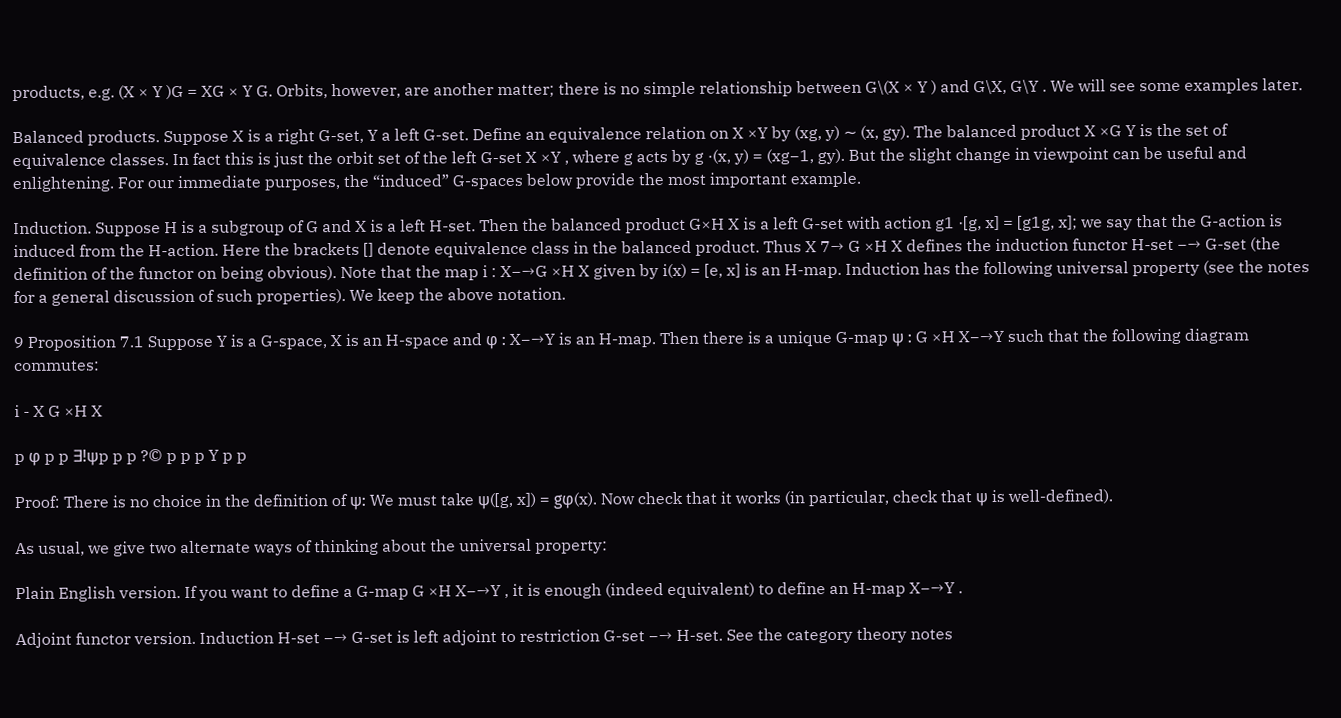products, e.g. (X × Y )G = XG × Y G. Orbits, however, are another matter; there is no simple relationship between G\(X × Y ) and G\X, G\Y . We will see some examples later.

Balanced products. Suppose X is a right G-set, Y a left G-set. Define an equivalence relation on X ×Y by (xg, y) ∼ (x, gy). The balanced product X ×G Y is the set of equivalence classes. In fact this is just the orbit set of the left G-set X ×Y , where g acts by g ·(x, y) = (xg−1, gy). But the slight change in viewpoint can be useful and enlightening. For our immediate purposes, the “induced” G-spaces below provide the most important example.

Induction. Suppose H is a subgroup of G and X is a left H-set. Then the balanced product G×H X is a left G-set with action g1 ·[g, x] = [g1g, x]; we say that the G-action is induced from the H-action. Here the brackets [] denote equivalence class in the balanced product. Thus X 7→ G ×H X defines the induction functor H-set −→ G-set (the definition of the functor on being obvious). Note that the map i : X−→G ×H X given by i(x) = [e, x] is an H-map. Induction has the following universal property (see the notes for a general discussion of such properties). We keep the above notation.

9 Proposition 7.1 Suppose Y is a G-space, X is an H-space and φ : X−→Y is an H-map. Then there is a unique G-map ψ : G ×H X−→Y such that the following diagram commutes:

i - X G ×H X

p φ p p ∃!ψp p p ?© p p p Y p p

Proof: There is no choice in the definition of ψ: We must take ψ([g, x]) = gφ(x). Now check that it works (in particular, check that ψ is well-defined).

As usual, we give two alternate ways of thinking about the universal property:

Plain English version. If you want to define a G-map G ×H X−→Y , it is enough (indeed equivalent) to define an H-map X−→Y .

Adjoint functor version. Induction H-set −→ G-set is left adjoint to restriction G-set −→ H-set. See the category theory notes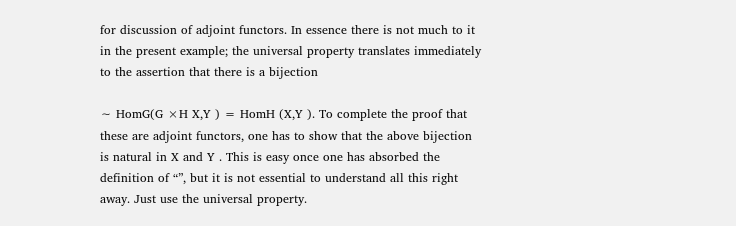for discussion of adjoint functors. In essence there is not much to it in the present example; the universal property translates immediately to the assertion that there is a bijection

∼ HomG(G ×H X,Y ) = HomH (X,Y ). To complete the proof that these are adjoint functors, one has to show that the above bijection is natural in X and Y . This is easy once one has absorbed the definition of “”, but it is not essential to understand all this right away. Just use the universal property.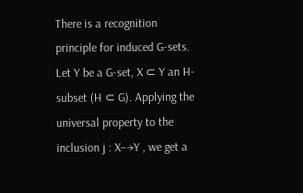There is a recognition principle for induced G-sets. Let Y be a G-set, X ⊂ Y an H- subset (H ⊂ G). Applying the universal property to the inclusion j : X−→Y , we get a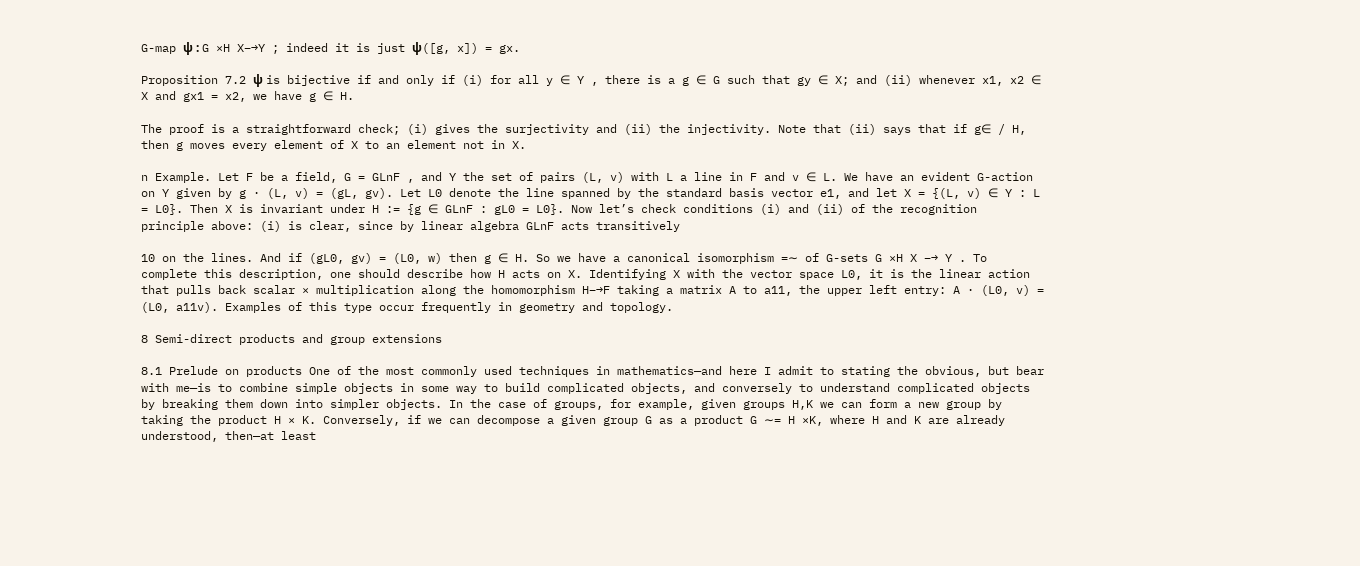G-map ψ : G ×H X−→Y ; indeed it is just ψ([g, x]) = gx.

Proposition 7.2 ψ is bijective if and only if (i) for all y ∈ Y , there is a g ∈ G such that gy ∈ X; and (ii) whenever x1, x2 ∈ X and gx1 = x2, we have g ∈ H.

The proof is a straightforward check; (i) gives the surjectivity and (ii) the injectivity. Note that (ii) says that if g∈ / H, then g moves every element of X to an element not in X.

n Example. Let F be a field, G = GLnF , and Y the set of pairs (L, v) with L a line in F and v ∈ L. We have an evident G-action on Y given by g · (L, v) = (gL, gv). Let L0 denote the line spanned by the standard basis vector e1, and let X = {(L, v) ∈ Y : L = L0}. Then X is invariant under H := {g ∈ GLnF : gL0 = L0}. Now let’s check conditions (i) and (ii) of the recognition principle above: (i) is clear, since by linear algebra GLnF acts transitively

10 on the lines. And if (gL0, gv) = (L0, w) then g ∈ H. So we have a canonical isomorphism =∼ of G-sets G ×H X −→ Y . To complete this description, one should describe how H acts on X. Identifying X with the vector space L0, it is the linear action that pulls back scalar × multiplication along the homomorphism H−→F taking a matrix A to a11, the upper left entry: A · (L0, v) = (L0, a11v). Examples of this type occur frequently in geometry and topology.

8 Semi-direct products and group extensions

8.1 Prelude on products One of the most commonly used techniques in mathematics—and here I admit to stating the obvious, but bear with me—is to combine simple objects in some way to build complicated objects, and conversely to understand complicated objects by breaking them down into simpler objects. In the case of groups, for example, given groups H,K we can form a new group by taking the product H × K. Conversely, if we can decompose a given group G as a product G ∼= H ×K, where H and K are already understood, then—at least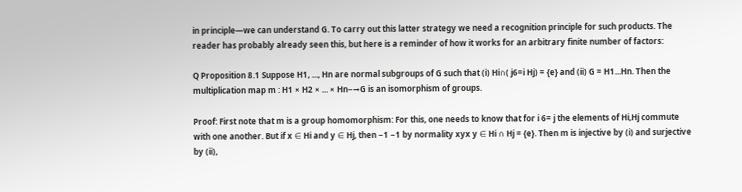in principle—we can understand G. To carry out this latter strategy we need a recognition principle for such products. The reader has probably already seen this, but here is a reminder of how it works for an arbitrary finite number of factors:

Q Proposition 8.1 Suppose H1, ..., Hn are normal subgroups of G such that (i) Hi∩( j6=i Hj) = {e} and (ii) G = H1...Hn. Then the multiplication map m : H1 × H2 × ... × Hn−→G is an isomorphism of groups.

Proof: First note that m is a group homomorphism: For this, one needs to know that for i 6= j the elements of Hi,Hj commute with one another. But if x ∈ Hi and y ∈ Hj, then −1 −1 by normality xyx y ∈ Hi ∩ Hj = {e}. Then m is injective by (i) and surjective by (ii),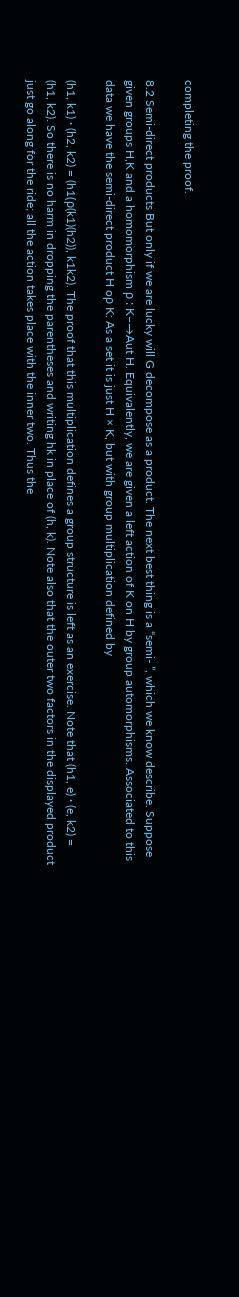completing the proof.

8.2 Semi-direct products But only if we are lucky will G decompose as a product. The next best thing is a “semi- ”, which we know describe. Suppose given groups H,K and a homomorphism ρ : K−→Aut H. Equivalently, we are given a left action of K on H by group automorphisms. Associated to this data we have the semi-direct product H oρ K: As a set it is just H × K, but with group multiplication defined by

(h1, k1) · (h2, k2) = (h1(ρ(k1)(h2)), k1k2). The proof that this multiplication defines a group structure is left as an exercise. Note that (h1, e) · (e, k2) = (h1, k2). So there is no harm in dropping the parentheses and writing hk in place of (h, k). Note also that the outer two factors in the displayed product just go along for the ride; all the action takes place with the inner two. Thus the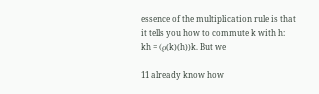essence of the multiplication rule is that it tells you how to commute k with h: kh = (ρ(k)(h))k. But we

11 already know how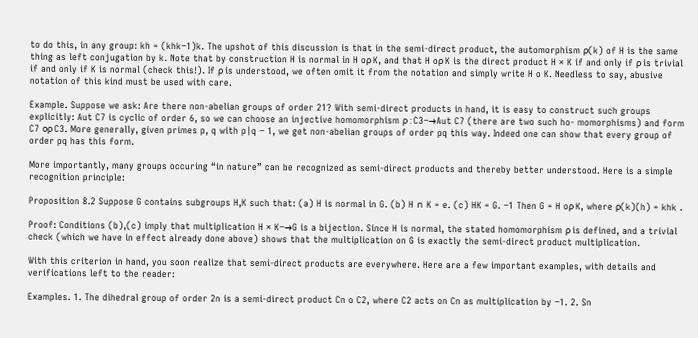to do this, in any group: kh = (khk−1)k. The upshot of this discussion is that in the semi-direct product, the automorphism ρ(k) of H is the same thing as left conjugation by k. Note that by construction H is normal in H oρ K, and that H oρ K is the direct product H × K if and only if ρ is trivial if and only if K is normal (check this!). If ρ is understood, we often omit it from the notation and simply write H o K. Needless to say, abusive notation of this kind must be used with care.

Example. Suppose we ask: Are there non-abelian groups of order 21? With semi-direct products in hand, it is easy to construct such groups explicitly: Aut C7 is cyclic of order 6, so we can choose an injective homomorphism ρ : C3−→Aut C7 (there are two such ho- momorphisms) and form C7 oρ C3. More generally, given primes p, q with p|q − 1, we get non-abelian groups of order pq this way. Indeed one can show that every group of order pq has this form.

More importantly, many groups occuring “in nature” can be recognized as semi-direct products and thereby better understood. Here is a simple recognition principle:

Proposition 8.2 Suppose G contains subgroups H,K such that: (a) H is normal in G. (b) H ∩ K = e. (c) HK = G. −1 Then G = H oρ K, where ρ(k)(h) = khk .

Proof: Conditions (b),(c) imply that multiplication H × K−→G is a bijection. Since H is normal, the stated homomorphism ρ is defined, and a trivial check (which we have in effect already done above) shows that the multiplication on G is exactly the semi-direct product multiplication.

With this criterion in hand, you soon realize that semi-direct products are everywhere. Here are a few important examples, with details and verifications left to the reader:

Examples. 1. The dihedral group of order 2n is a semi-direct product Cn o C2, where C2 acts on Cn as multiplication by −1. 2. Sn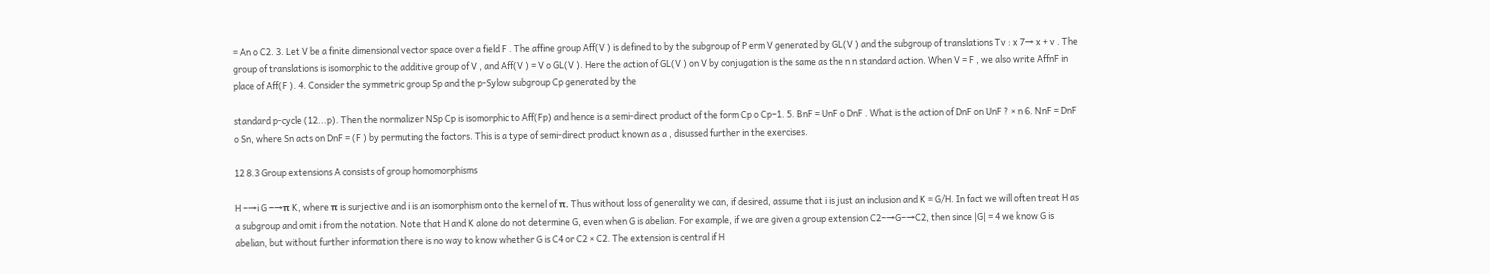= An o C2. 3. Let V be a finite dimensional vector space over a field F . The affine group Aff(V ) is defined to by the subgroup of P erm V generated by GL(V ) and the subgroup of translations Tv : x 7→ x + v . The group of translations is isomorphic to the additive group of V , and Aff(V ) = V o GL(V ). Here the action of GL(V ) on V by conjugation is the same as the n n standard action. When V = F , we also write AffnF in place of Aff(F ). 4. Consider the symmetric group Sp and the p-Sylow subgroup Cp generated by the

standard p-cycle (12...p). Then the normalizer NSp Cp is isomorphic to Aff(Fp) and hence is a semi-direct product of the form Cp o Cp−1. 5. BnF = UnF o DnF . What is the action of DnF on UnF ? × n 6. NnF = DnF o Sn, where Sn acts on DnF = (F ) by permuting the factors. This is a type of semi-direct product known as a , disussed further in the exercises.

12 8.3 Group extensions A consists of group homomorphisms

H −→i G −→π K, where π is surjective and i is an isomorphism onto the kernel of π. Thus without loss of generality we can, if desired, assume that i is just an inclusion and K = G/H. In fact we will often treat H as a subgroup and omit i from the notation. Note that H and K alone do not determine G, even when G is abelian. For example, if we are given a group extension C2−→G−→C2, then since |G| = 4 we know G is abelian, but without further information there is no way to know whether G is C4 or C2 × C2. The extension is central if H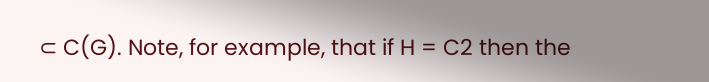⊂ C(G). Note, for example, that if H = C2 then the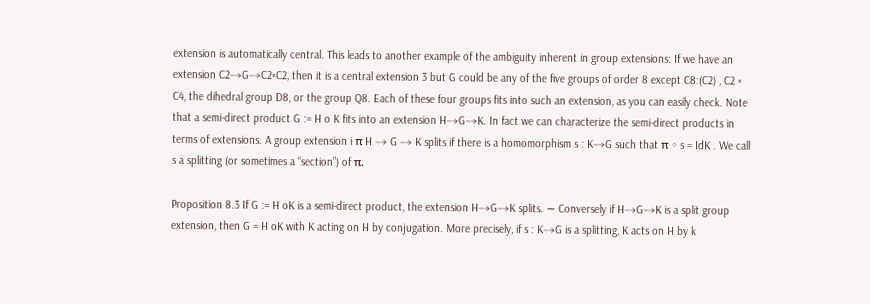extension is automatically central. This leads to another example of the ambiguity inherent in group extensions: If we have an extension C2−→G−→C2×C2, then it is a central extension 3 but G could be any of the five groups of order 8 except C8:(C2) , C2 × C4, the dihedral group D8, or the group Q8. Each of these four groups fits into such an extension, as you can easily check. Note that a semi-direct product G := H o K fits into an extension H−→G−→K. In fact we can characterize the semi-direct products in terms of extensions. A group extension i π H −→ G −→ K splits if there is a homomorphism s : K−→G such that π ◦ s = IdK . We call s a splitting (or sometimes a “section”) of π.

Proposition 8.3 If G := H oK is a semi-direct product, the extension H−→G−→K splits. ∼ Conversely if H−→G−→K is a split group extension, then G = H oK with K acting on H by conjugation. More precisely, if s : K−→G is a splitting, K acts on H by k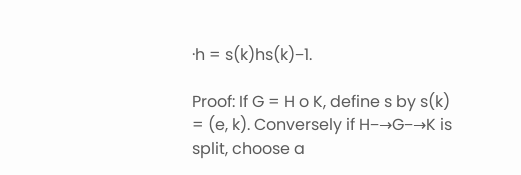·h = s(k)hs(k)−1.

Proof: If G = H o K, define s by s(k) = (e, k). Conversely if H−→G−→K is split, choose a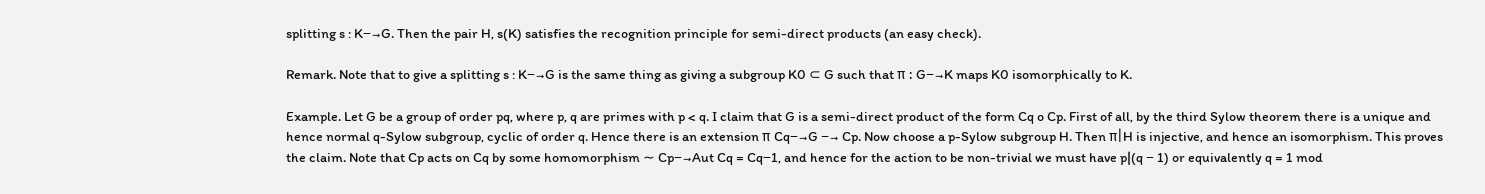splitting s : K−→G. Then the pair H, s(K) satisfies the recognition principle for semi-direct products (an easy check).

Remark. Note that to give a splitting s : K−→G is the same thing as giving a subgroup K0 ⊂ G such that π : G−→K maps K0 isomorphically to K.

Example. Let G be a group of order pq, where p, q are primes with p < q. I claim that G is a semi-direct product of the form Cq o Cp. First of all, by the third Sylow theorem there is a unique and hence normal q-Sylow subgroup, cyclic of order q. Hence there is an extension π Cq−→G −→ Cp. Now choose a p-Sylow subgroup H. Then π|H is injective, and hence an isomorphism. This proves the claim. Note that Cp acts on Cq by some homomorphism ∼ Cp−→Aut Cq = Cq−1, and hence for the action to be non-trivial we must have p|(q − 1) or equivalently q = 1 mod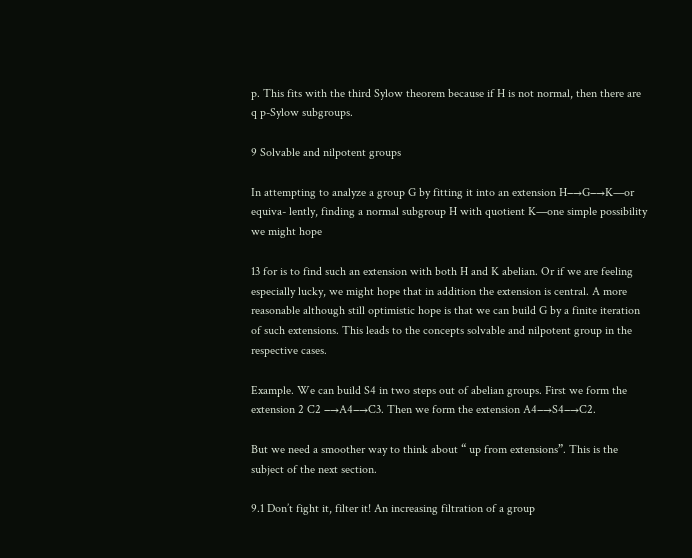p. This fits with the third Sylow theorem because if H is not normal, then there are q p-Sylow subgroups.

9 Solvable and nilpotent groups

In attempting to analyze a group G by fitting it into an extension H−→G−→K—or equiva- lently, finding a normal subgroup H with quotient K—one simple possibility we might hope

13 for is to find such an extension with both H and K abelian. Or if we are feeling especially lucky, we might hope that in addition the extension is central. A more reasonable although still optimistic hope is that we can build G by a finite iteration of such extensions. This leads to the concepts solvable and nilpotent group in the respective cases.

Example. We can build S4 in two steps out of abelian groups. First we form the extension 2 C2 −→A4−→C3. Then we form the extension A4−→S4−→C2.

But we need a smoother way to think about “ up from extensions”. This is the subject of the next section.

9.1 Don’t fight it, filter it! An increasing filtration of a group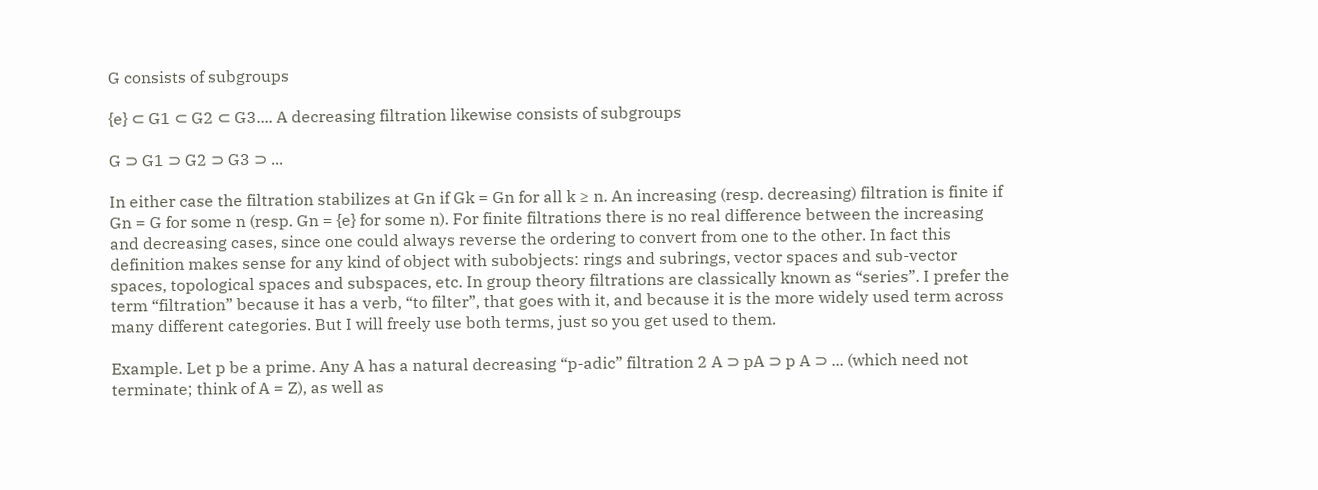G consists of subgroups

{e} ⊂ G1 ⊂ G2 ⊂ G3.... A decreasing filtration likewise consists of subgroups

G ⊃ G1 ⊃ G2 ⊃ G3 ⊃ ...

In either case the filtration stabilizes at Gn if Gk = Gn for all k ≥ n. An increasing (resp. decreasing) filtration is finite if Gn = G for some n (resp. Gn = {e} for some n). For finite filtrations there is no real difference between the increasing and decreasing cases, since one could always reverse the ordering to convert from one to the other. In fact this definition makes sense for any kind of object with subobjects: rings and subrings, vector spaces and sub-vector spaces, topological spaces and subspaces, etc. In group theory filtrations are classically known as “series”. I prefer the term “filtration” because it has a verb, “to filter”, that goes with it, and because it is the more widely used term across many different categories. But I will freely use both terms, just so you get used to them.

Example. Let p be a prime. Any A has a natural decreasing “p-adic” filtration 2 A ⊃ pA ⊃ p A ⊃ ... (which need not terminate; think of A = Z), as well as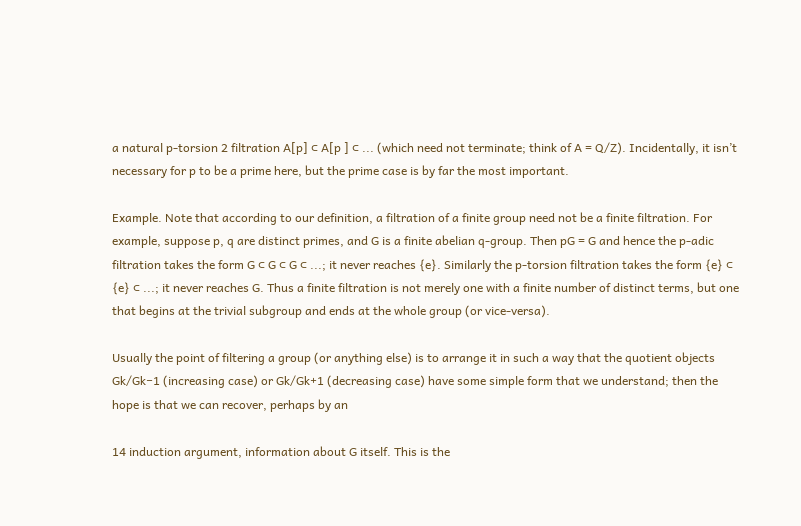a natural p-torsion 2 filtration A[p] ⊂ A[p ] ⊂ ... (which need not terminate; think of A = Q/Z). Incidentally, it isn’t necessary for p to be a prime here, but the prime case is by far the most important.

Example. Note that according to our definition, a filtration of a finite group need not be a finite filtration. For example, suppose p, q are distinct primes, and G is a finite abelian q-group. Then pG = G and hence the p-adic filtration takes the form G ⊂ G ⊂ G ⊂ ...; it never reaches {e}. Similarly the p-torsion filtration takes the form {e} ⊂ {e} ⊂ ...; it never reaches G. Thus a finite filtration is not merely one with a finite number of distinct terms, but one that begins at the trivial subgroup and ends at the whole group (or vice-versa).

Usually the point of filtering a group (or anything else) is to arrange it in such a way that the quotient objects Gk/Gk−1 (increasing case) or Gk/Gk+1 (decreasing case) have some simple form that we understand; then the hope is that we can recover, perhaps by an

14 induction argument, information about G itself. This is the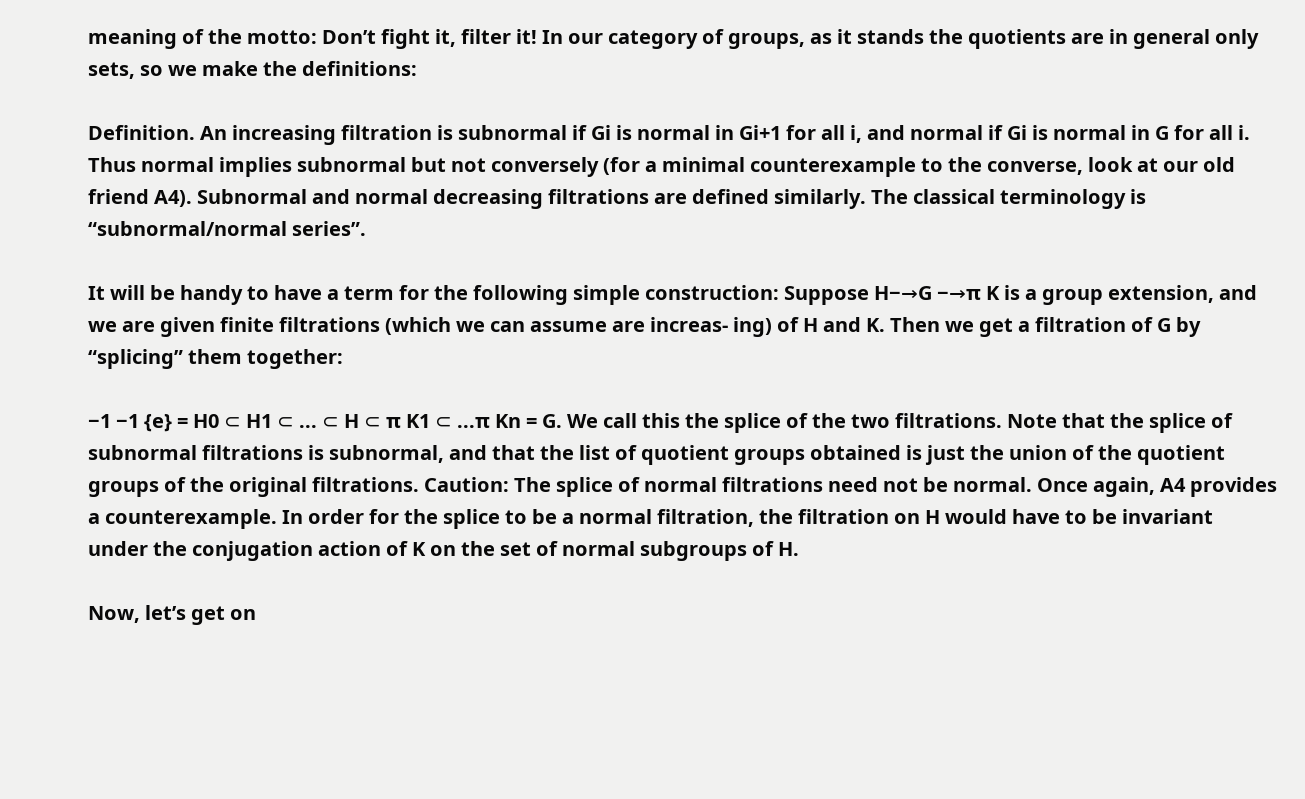meaning of the motto: Don’t fight it, filter it! In our category of groups, as it stands the quotients are in general only sets, so we make the definitions:

Definition. An increasing filtration is subnormal if Gi is normal in Gi+1 for all i, and normal if Gi is normal in G for all i. Thus normal implies subnormal but not conversely (for a minimal counterexample to the converse, look at our old friend A4). Subnormal and normal decreasing filtrations are defined similarly. The classical terminology is “subnormal/normal series”.

It will be handy to have a term for the following simple construction: Suppose H−→G −→π K is a group extension, and we are given finite filtrations (which we can assume are increas- ing) of H and K. Then we get a filtration of G by “splicing” them together:

−1 −1 {e} = H0 ⊂ H1 ⊂ ... ⊂ H ⊂ π K1 ⊂ ...π Kn = G. We call this the splice of the two filtrations. Note that the splice of subnormal filtrations is subnormal, and that the list of quotient groups obtained is just the union of the quotient groups of the original filtrations. Caution: The splice of normal filtrations need not be normal. Once again, A4 provides a counterexample. In order for the splice to be a normal filtration, the filtration on H would have to be invariant under the conjugation action of K on the set of normal subgroups of H.

Now, let’s get on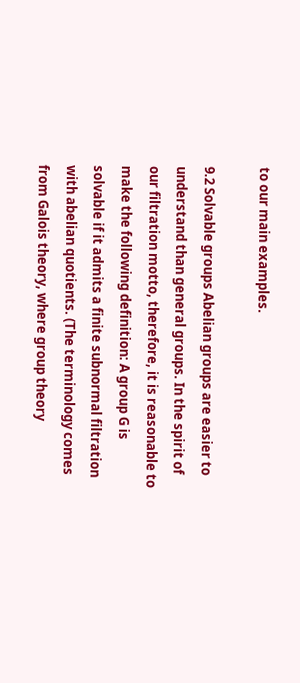to our main examples.

9.2 Solvable groups Abelian groups are easier to understand than general groups. In the spirit of our filtration motto, therefore, it is reasonable to make the following definition: A group G is solvable if it admits a finite subnormal filtration with abelian quotients. (The terminology comes from Galois theory, where group theory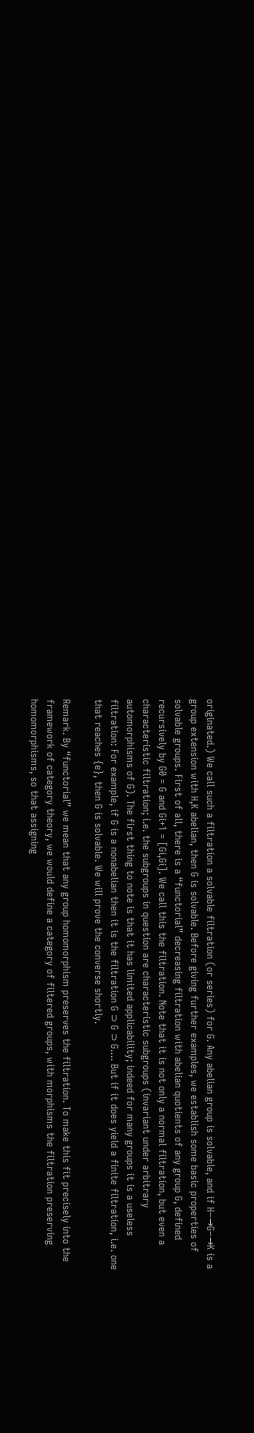originated.) We call such a filtration a solvable filtration (or series) for G. Any abelian group is solvable, and if H−→G−→K is a group extension with H,K abelian, then G is solvable. Before giving further examples, we establish some basic properties of solvable groups. First of all, there is a “functorial” decreasing filtration with abelian quotients of any group G, defined recursively by G0 = G and Gi+1 = [Gi,Gi]. We call this the filtration. Note that it is not only a normal filtration, but even a characteristic filtration; i.e. the subgroups in question are characteristic subgroups (invariant under arbitrary automorphisms of G). The first thing to note is that it has limited applicability; indeed for many groups it is a useless filtration: For example, if G is a nonabelian then it is the filtration G ⊃ G ⊃ G.... But if it does yield a finite filtration, i.e. one that reaches {e}, then G is solvable. We will prove the converse shortly.

Remark. By “functorial” we mean that any group homomorphism preserves the filtration. To make this fit precisely into the framework of category theory, we would define a category of filtered groups, with morphisms the filtration preserving homomorphisms, so that assigning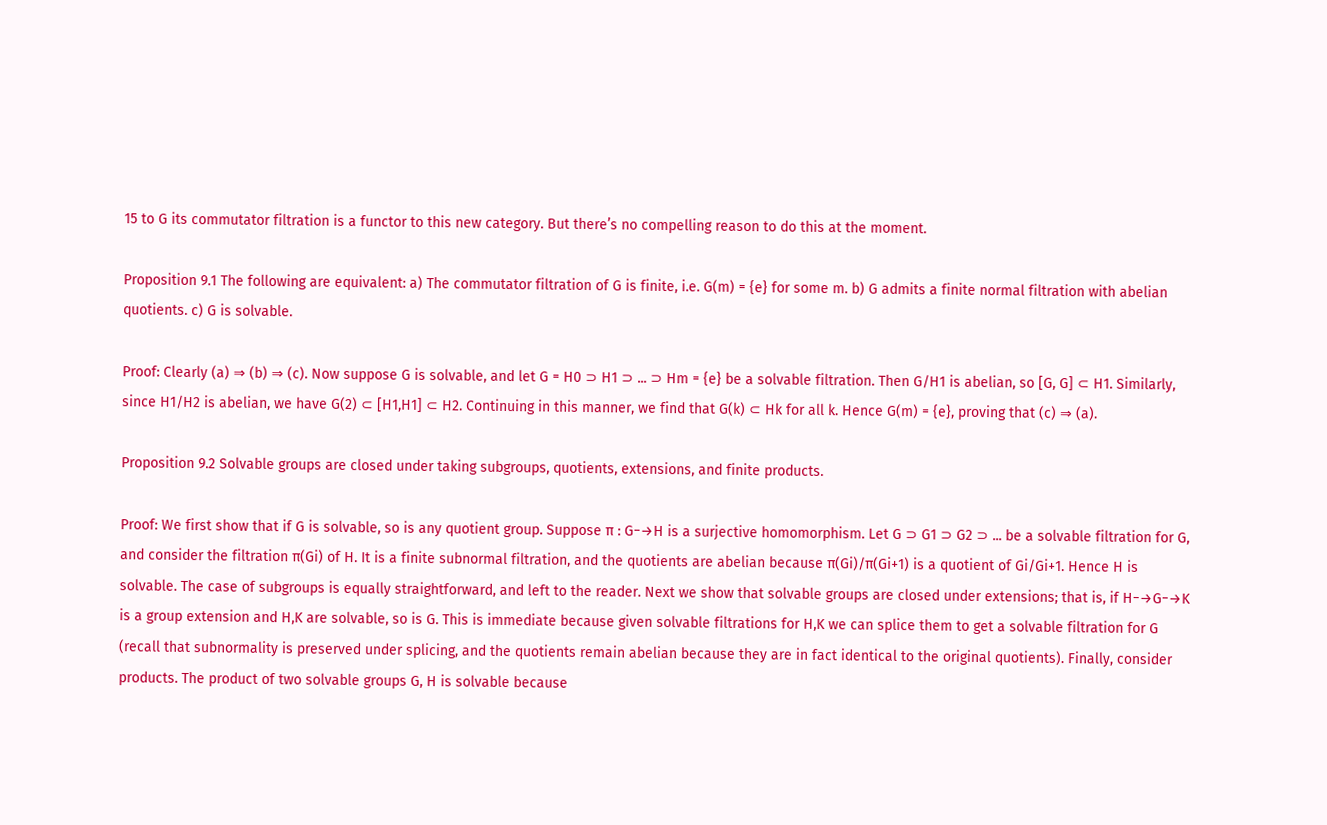15 to G its commutator filtration is a functor to this new category. But there’s no compelling reason to do this at the moment.

Proposition 9.1 The following are equivalent: a) The commutator filtration of G is finite, i.e. G(m) = {e} for some m. b) G admits a finite normal filtration with abelian quotients. c) G is solvable.

Proof: Clearly (a) ⇒ (b) ⇒ (c). Now suppose G is solvable, and let G = H0 ⊃ H1 ⊃ ... ⊃ Hm = {e} be a solvable filtration. Then G/H1 is abelian, so [G, G] ⊂ H1. Similarly, since H1/H2 is abelian, we have G(2) ⊂ [H1,H1] ⊂ H2. Continuing in this manner, we find that G(k) ⊂ Hk for all k. Hence G(m) = {e}, proving that (c) ⇒ (a).

Proposition 9.2 Solvable groups are closed under taking subgroups, quotients, extensions, and finite products.

Proof: We first show that if G is solvable, so is any quotient group. Suppose π : G−→H is a surjective homomorphism. Let G ⊃ G1 ⊃ G2 ⊃ ... be a solvable filtration for G, and consider the filtration π(Gi) of H. It is a finite subnormal filtration, and the quotients are abelian because π(Gi)/π(Gi+1) is a quotient of Gi/Gi+1. Hence H is solvable. The case of subgroups is equally straightforward, and left to the reader. Next we show that solvable groups are closed under extensions; that is, if H−→G−→K is a group extension and H,K are solvable, so is G. This is immediate because given solvable filtrations for H,K we can splice them to get a solvable filtration for G (recall that subnormality is preserved under splicing, and the quotients remain abelian because they are in fact identical to the original quotients). Finally, consider products. The product of two solvable groups G, H is solvable because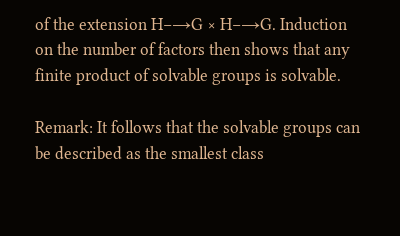of the extension H−→G × H−→G. Induction on the number of factors then shows that any finite product of solvable groups is solvable.

Remark: It follows that the solvable groups can be described as the smallest class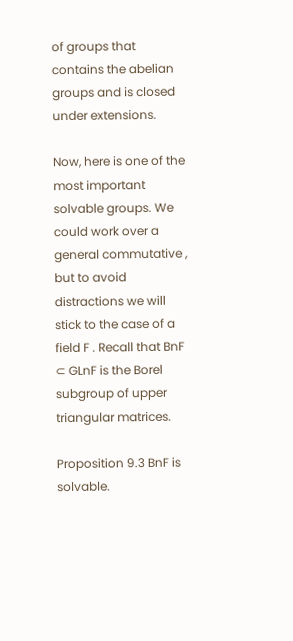of groups that contains the abelian groups and is closed under extensions.

Now, here is one of the most important solvable groups. We could work over a general commutative , but to avoid distractions we will stick to the case of a field F . Recall that BnF ⊂ GLnF is the Borel subgroup of upper triangular matrices.

Proposition 9.3 BnF is solvable.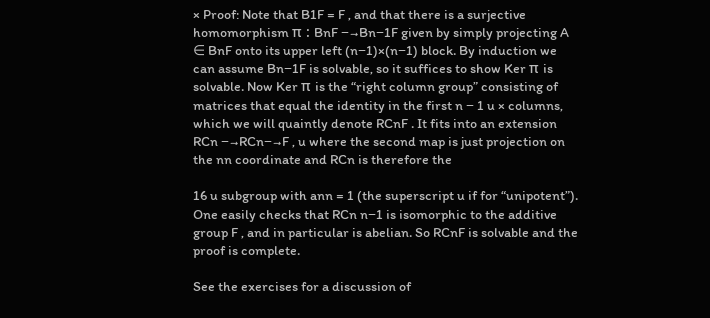× Proof: Note that B1F = F , and that there is a surjective homomorphism π : BnF −→Bn−1F given by simply projecting A ∈ BnF onto its upper left (n−1)×(n−1) block. By induction we can assume Bn−1F is solvable, so it suffices to show Ker π is solvable. Now Ker π is the “right column group” consisting of matrices that equal the identity in the first n − 1 u × columns, which we will quaintly denote RCnF . It fits into an extension RCn −→RCn−→F , u where the second map is just projection on the nn coordinate and RCn is therefore the

16 u subgroup with ann = 1 (the superscript u if for “unipotent”). One easily checks that RCn n−1 is isomorphic to the additive group F , and in particular is abelian. So RCnF is solvable and the proof is complete.

See the exercises for a discussion of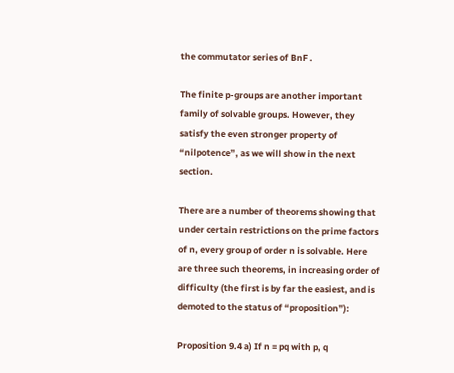the commutator series of BnF .

The finite p-groups are another important family of solvable groups. However, they satisfy the even stronger property of “nilpotence”, as we will show in the next section.

There are a number of theorems showing that under certain restrictions on the prime factors of n, every group of order n is solvable. Here are three such theorems, in increasing order of difficulty (the first is by far the easiest, and is demoted to the status of “proposition”):

Proposition 9.4 a) If n = pq with p, q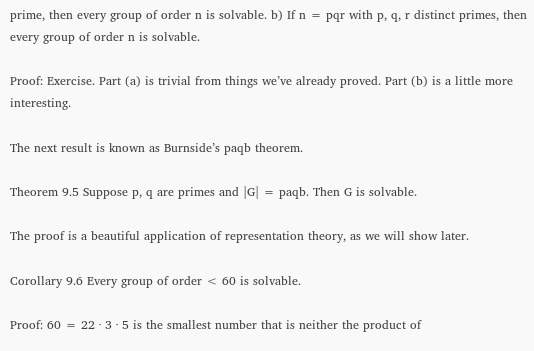prime, then every group of order n is solvable. b) If n = pqr with p, q, r distinct primes, then every group of order n is solvable.

Proof: Exercise. Part (a) is trivial from things we’ve already proved. Part (b) is a little more interesting.

The next result is known as Burnside’s paqb theorem.

Theorem 9.5 Suppose p, q are primes and |G| = paqb. Then G is solvable.

The proof is a beautiful application of representation theory, as we will show later.

Corollary 9.6 Every group of order < 60 is solvable.

Proof: 60 = 22 · 3 · 5 is the smallest number that is neither the product of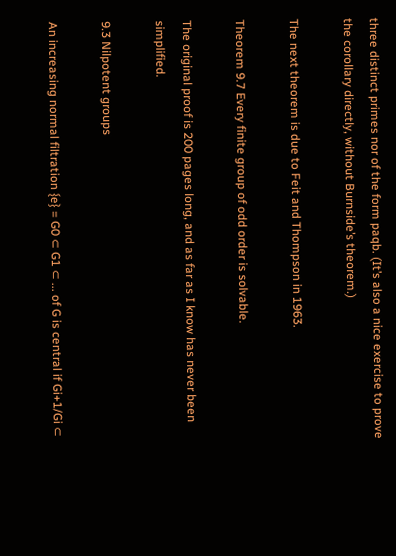three distinct primes nor of the form paqb. (It’s also a nice exercise to prove the corollary directly, without Burnside’s theorem.)

The next theorem is due to Feit and Thompson in 1963.

Theorem 9.7 Every finite group of odd order is solvable.

The original proof is 200 pages long, and as far as I know has never been simplified.

9.3 Nilpotent groups

An increasing normal filtration {e} = G0 ⊂ G1 ⊂ ... of G is central if Gi+1/Gi ⊂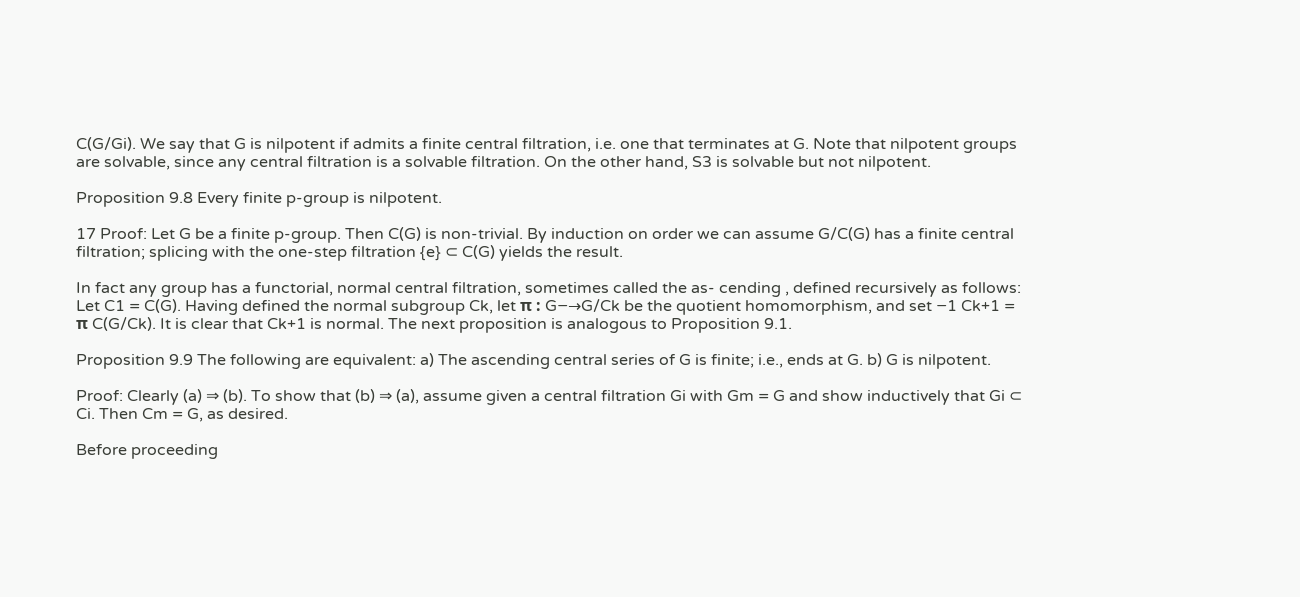C(G/Gi). We say that G is nilpotent if admits a finite central filtration, i.e. one that terminates at G. Note that nilpotent groups are solvable, since any central filtration is a solvable filtration. On the other hand, S3 is solvable but not nilpotent.

Proposition 9.8 Every finite p-group is nilpotent.

17 Proof: Let G be a finite p-group. Then C(G) is non-trivial. By induction on order we can assume G/C(G) has a finite central filtration; splicing with the one-step filtration {e} ⊂ C(G) yields the result.

In fact any group has a functorial, normal central filtration, sometimes called the as- cending , defined recursively as follows: Let C1 = C(G). Having defined the normal subgroup Ck, let π : G−→G/Ck be the quotient homomorphism, and set −1 Ck+1 = π C(G/Ck). It is clear that Ck+1 is normal. The next proposition is analogous to Proposition 9.1.

Proposition 9.9 The following are equivalent: a) The ascending central series of G is finite; i.e., ends at G. b) G is nilpotent.

Proof: Clearly (a) ⇒ (b). To show that (b) ⇒ (a), assume given a central filtration Gi with Gm = G and show inductively that Gi ⊂ Ci. Then Cm = G, as desired.

Before proceeding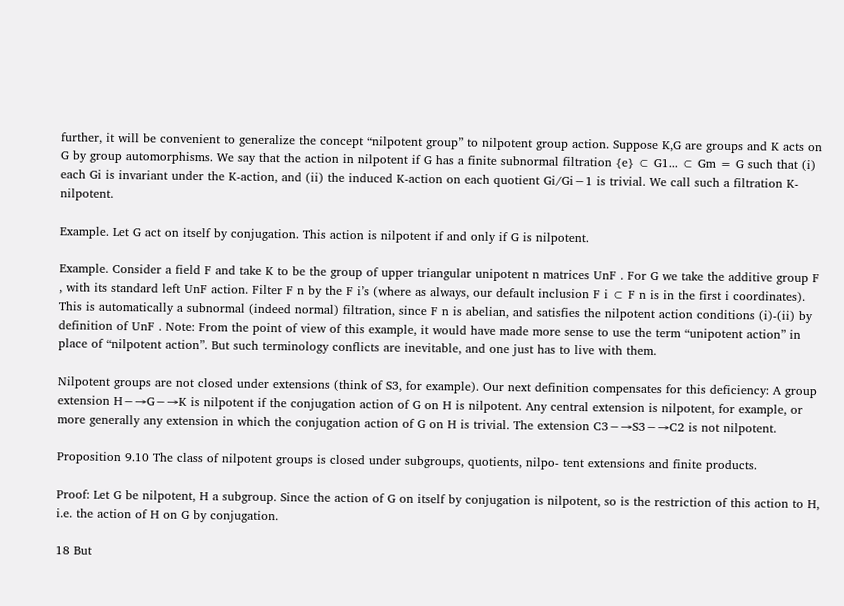further, it will be convenient to generalize the concept “nilpotent group” to nilpotent group action. Suppose K,G are groups and K acts on G by group automorphisms. We say that the action in nilpotent if G has a finite subnormal filtration {e} ⊂ G1... ⊂ Gm = G such that (i) each Gi is invariant under the K-action, and (ii) the induced K-action on each quotient Gi/Gi−1 is trivial. We call such a filtration K-nilpotent.

Example. Let G act on itself by conjugation. This action is nilpotent if and only if G is nilpotent.

Example. Consider a field F and take K to be the group of upper triangular unipotent n matrices UnF . For G we take the additive group F , with its standard left UnF action. Filter F n by the F i’s (where as always, our default inclusion F i ⊂ F n is in the first i coordinates). This is automatically a subnormal (indeed normal) filtration, since F n is abelian, and satisfies the nilpotent action conditions (i)-(ii) by definition of UnF . Note: From the point of view of this example, it would have made more sense to use the term “unipotent action” in place of “nilpotent action”. But such terminology conflicts are inevitable, and one just has to live with them.

Nilpotent groups are not closed under extensions (think of S3, for example). Our next definition compensates for this deficiency: A group extension H−→G−→K is nilpotent if the conjugation action of G on H is nilpotent. Any central extension is nilpotent, for example, or more generally any extension in which the conjugation action of G on H is trivial. The extension C3−→S3−→C2 is not nilpotent.

Proposition 9.10 The class of nilpotent groups is closed under subgroups, quotients, nilpo- tent extensions and finite products.

Proof: Let G be nilpotent, H a subgroup. Since the action of G on itself by conjugation is nilpotent, so is the restriction of this action to H, i.e. the action of H on G by conjugation.

18 But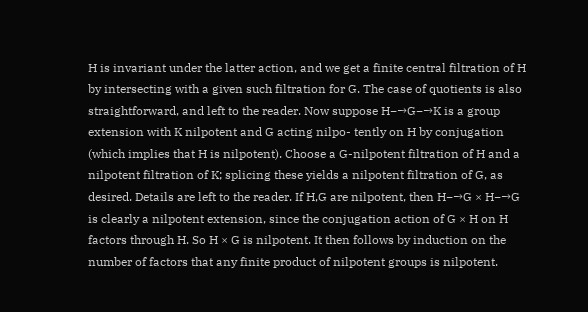H is invariant under the latter action, and we get a finite central filtration of H by intersecting with a given such filtration for G. The case of quotients is also straightforward, and left to the reader. Now suppose H−→G−→K is a group extension with K nilpotent and G acting nilpo- tently on H by conjugation (which implies that H is nilpotent). Choose a G-nilpotent filtration of H and a nilpotent filtration of K; splicing these yields a nilpotent filtration of G, as desired. Details are left to the reader. If H,G are nilpotent, then H−→G × H−→G is clearly a nilpotent extension, since the conjugation action of G × H on H factors through H. So H × G is nilpotent. It then follows by induction on the number of factors that any finite product of nilpotent groups is nilpotent.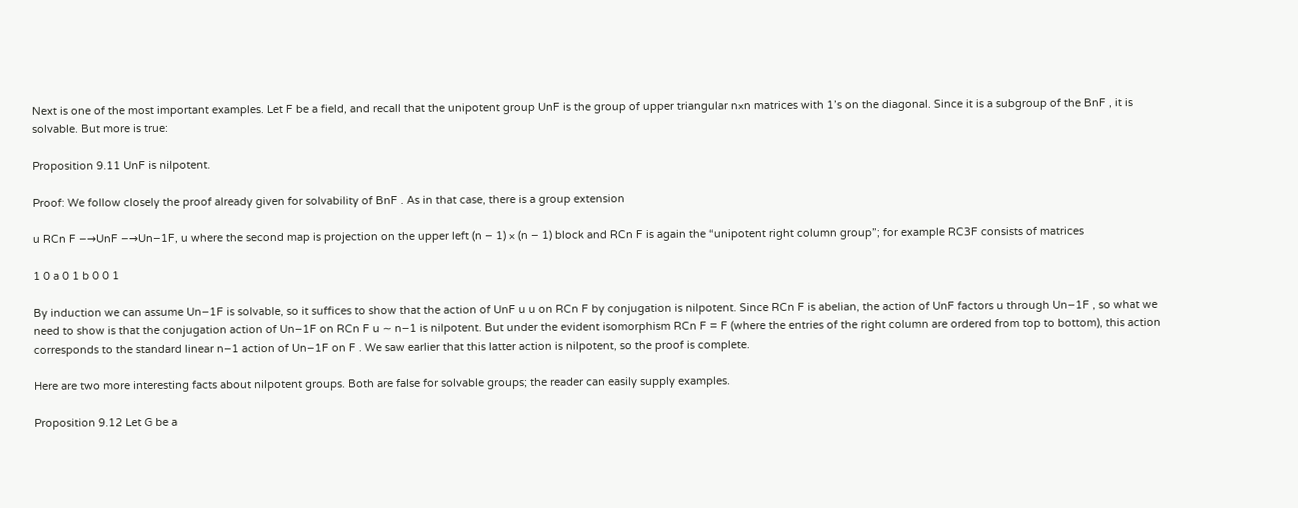Next is one of the most important examples. Let F be a field, and recall that the unipotent group UnF is the group of upper triangular n×n matrices with 1’s on the diagonal. Since it is a subgroup of the BnF , it is solvable. But more is true:

Proposition 9.11 UnF is nilpotent.

Proof: We follow closely the proof already given for solvability of BnF . As in that case, there is a group extension

u RCn F −→UnF −→Un−1F, u where the second map is projection on the upper left (n − 1) × (n − 1) block and RCn F is again the “unipotent right column group”; for example RC3F consists of matrices

1 0 a 0 1 b 0 0 1

By induction we can assume Un−1F is solvable, so it suffices to show that the action of UnF u u on RCn F by conjugation is nilpotent. Since RCn F is abelian, the action of UnF factors u through Un−1F , so what we need to show is that the conjugation action of Un−1F on RCn F u ∼ n−1 is nilpotent. But under the evident isomorphism RCn F = F (where the entries of the right column are ordered from top to bottom), this action corresponds to the standard linear n−1 action of Un−1F on F . We saw earlier that this latter action is nilpotent, so the proof is complete.

Here are two more interesting facts about nilpotent groups. Both are false for solvable groups; the reader can easily supply examples.

Proposition 9.12 Let G be a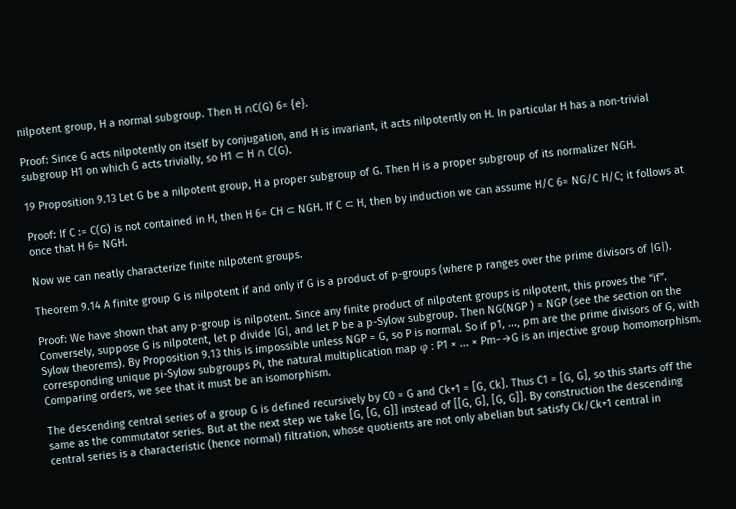nilpotent group, H a normal subgroup. Then H ∩C(G) 6= {e}.

Proof: Since G acts nilpotently on itself by conjugation, and H is invariant, it acts nilpotently on H. In particular H has a non-trivial subgroup H1 on which G acts trivially, so H1 ⊂ H ∩ C(G).

19 Proposition 9.13 Let G be a nilpotent group, H a proper subgroup of G. Then H is a proper subgroup of its normalizer NGH.

Proof: If C := C(G) is not contained in H, then H 6= CH ⊂ NGH. If C ⊂ H, then by induction we can assume H/C 6= NG/C H/C; it follows at once that H 6= NGH.

Now we can neatly characterize finite nilpotent groups.

Theorem 9.14 A finite group G is nilpotent if and only if G is a product of p-groups (where p ranges over the prime divisors of |G|).

Proof: We have shown that any p-group is nilpotent. Since any finite product of nilpotent groups is nilpotent, this proves the “if”. Conversely, suppose G is nilpotent, let p divide |G|, and let P be a p-Sylow subgroup. Then NG(NGP ) = NGP (see the section on the Sylow theorems). By Proposition 9.13 this is impossible unless NGP = G, so P is normal. So if p1, ..., pm are the prime divisors of G, with corresponding unique pi-Sylow subgroups Pi, the natural multiplication map φ : P1 × ... × Pm−→G is an injective group homomorphism. Comparing orders, we see that it must be an isomorphism.

The descending central series of a group G is defined recursively by C0 = G and Ck+1 = [G, Ck]. Thus C1 = [G, G], so this starts off the same as the commutator series. But at the next step we take [G, [G, G]] instead of [[G, G], [G, G]]. By construction the descending central series is a characteristic (hence normal) filtration, whose quotients are not only abelian but satisfy Ck/Ck+1 central in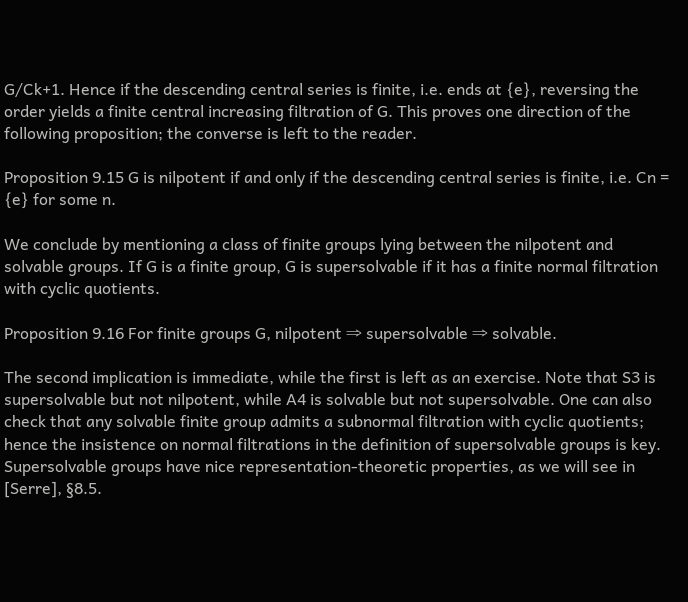G/Ck+1. Hence if the descending central series is finite, i.e. ends at {e}, reversing the order yields a finite central increasing filtration of G. This proves one direction of the following proposition; the converse is left to the reader.

Proposition 9.15 G is nilpotent if and only if the descending central series is finite, i.e. Cn = {e} for some n.

We conclude by mentioning a class of finite groups lying between the nilpotent and solvable groups. If G is a finite group, G is supersolvable if it has a finite normal filtration with cyclic quotients.

Proposition 9.16 For finite groups G, nilpotent ⇒ supersolvable ⇒ solvable.

The second implication is immediate, while the first is left as an exercise. Note that S3 is supersolvable but not nilpotent, while A4 is solvable but not supersolvable. One can also check that any solvable finite group admits a subnormal filtration with cyclic quotients; hence the insistence on normal filtrations in the definition of supersolvable groups is key. Supersolvable groups have nice representation-theoretic properties, as we will see in [Serre], §8.5.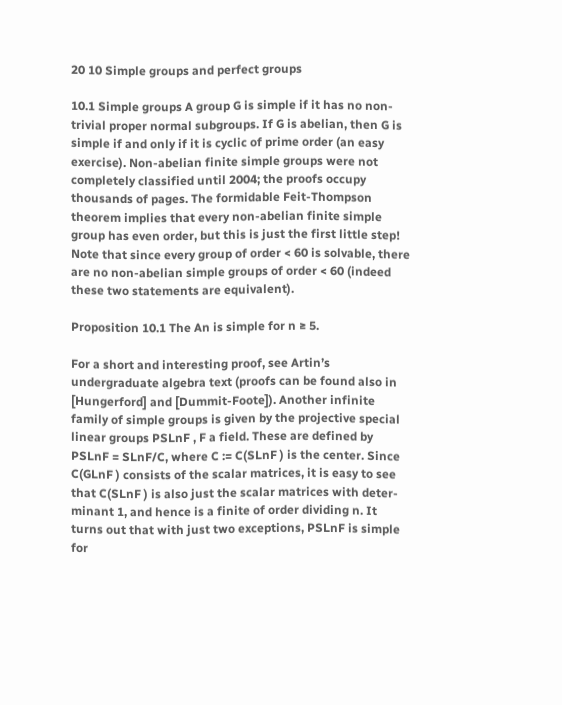20 10 Simple groups and perfect groups

10.1 Simple groups A group G is simple if it has no non-trivial proper normal subgroups. If G is abelian, then G is simple if and only if it is cyclic of prime order (an easy exercise). Non-abelian finite simple groups were not completely classified until 2004; the proofs occupy thousands of pages. The formidable Feit-Thompson theorem implies that every non-abelian finite simple group has even order, but this is just the first little step! Note that since every group of order < 60 is solvable, there are no non-abelian simple groups of order < 60 (indeed these two statements are equivalent).

Proposition 10.1 The An is simple for n ≥ 5.

For a short and interesting proof, see Artin’s undergraduate algebra text (proofs can be found also in [Hungerford] and [Dummit-Foote]). Another infinite family of simple groups is given by the projective special linear groups PSLnF , F a field. These are defined by PSLnF = SLnF/C, where C := C(SLnF ) is the center. Since C(GLnF ) consists of the scalar matrices, it is easy to see that C(SLnF ) is also just the scalar matrices with deter- minant 1, and hence is a finite of order dividing n. It turns out that with just two exceptions, PSLnF is simple for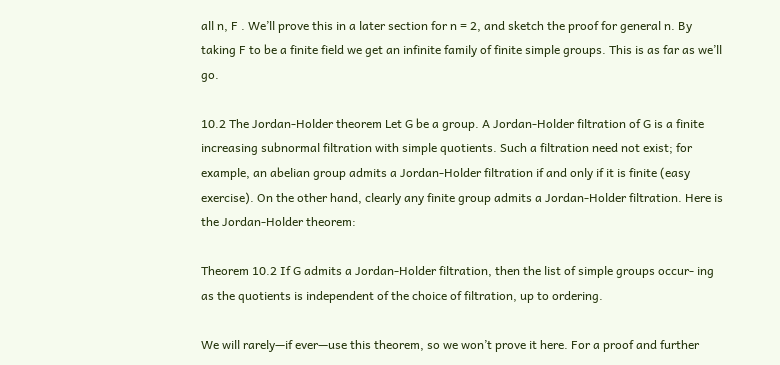all n, F . We’ll prove this in a later section for n = 2, and sketch the proof for general n. By taking F to be a finite field we get an infinite family of finite simple groups. This is as far as we’ll go.

10.2 The Jordan-Holder theorem Let G be a group. A Jordan-Holder filtration of G is a finite increasing subnormal filtration with simple quotients. Such a filtration need not exist; for example, an abelian group admits a Jordan-Holder filtration if and only if it is finite (easy exercise). On the other hand, clearly any finite group admits a Jordan-Holder filtration. Here is the Jordan-Holder theorem:

Theorem 10.2 If G admits a Jordan-Holder filtration, then the list of simple groups occur- ing as the quotients is independent of the choice of filtration, up to ordering.

We will rarely—if ever—use this theorem, so we won’t prove it here. For a proof and further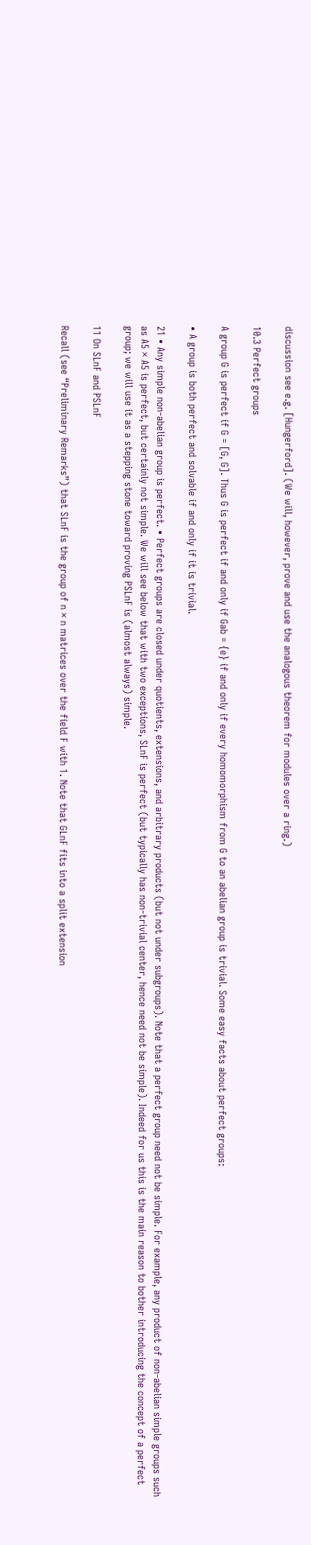discussion see e.g. [Hungerford]. (We will, however, prove and use the analogous theorem for modules over a ring.)

10.3 Perfect groups

A group G is perfect if G = [G, G]. Thus G is perfect if and only if Gab = {e} if and only if every homomorphism from G to an abelian group is trivial. Some easy facts about perfect groups:

• A group is both perfect and solvable if and only if it is trivial.

21 • Any simple non-abelian group is perfect. • Perfect groups are closed under quotients, extensions, and arbitrary products (but not under subgroups). Note that a perfect group need not be simple. For example, any product of non-abelian simple groups such as A5 × A5 is perfect, but certainly not simple. We will see below that with two exceptions, SLnF is perfect (but typically has non-trivial center, hence need not be simple). Indeed for us this is the main reason to bother introducing the concept of a perfect group; we will use it as a stepping stone toward proving PSLnF is (almost always) simple.

11 On SLnF and PSLnF

Recall (see “Preliminary Remarks”) that SLnF is the group of n × n matrices over the field F with 1. Note that GLnF fits into a split extension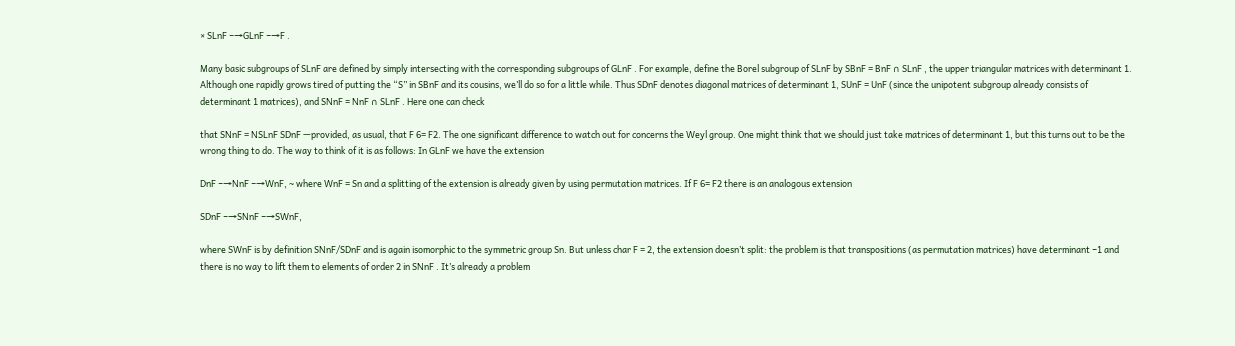× SLnF −→GLnF −→F .

Many basic subgroups of SLnF are defined by simply intersecting with the corresponding subgroups of GLnF . For example, define the Borel subgroup of SLnF by SBnF = BnF ∩ SLnF , the upper triangular matrices with determinant 1. Although one rapidly grows tired of putting the “S” in SBnF and its cousins, we’ll do so for a little while. Thus SDnF denotes diagonal matrices of determinant 1, SUnF = UnF (since the unipotent subgroup already consists of determinant 1 matrices), and SNnF = NnF ∩ SLnF . Here one can check

that SNnF = NSLnF SDnF —provided, as usual, that F 6= F2. The one significant difference to watch out for concerns the Weyl group. One might think that we should just take matrices of determinant 1, but this turns out to be the wrong thing to do. The way to think of it is as follows: In GLnF we have the extension

DnF −→NnF −→WnF, ∼ where WnF = Sn and a splitting of the extension is already given by using permutation matrices. If F 6= F2 there is an analogous extension

SDnF −→SNnF −→SWnF,

where SWnF is by definition SNnF/SDnF and is again isomorphic to the symmetric group Sn. But unless char F = 2, the extension doesn’t split: the problem is that transpositions (as permutation matrices) have determinant −1 and there is no way to lift them to elements of order 2 in SNnF . It’s already a problem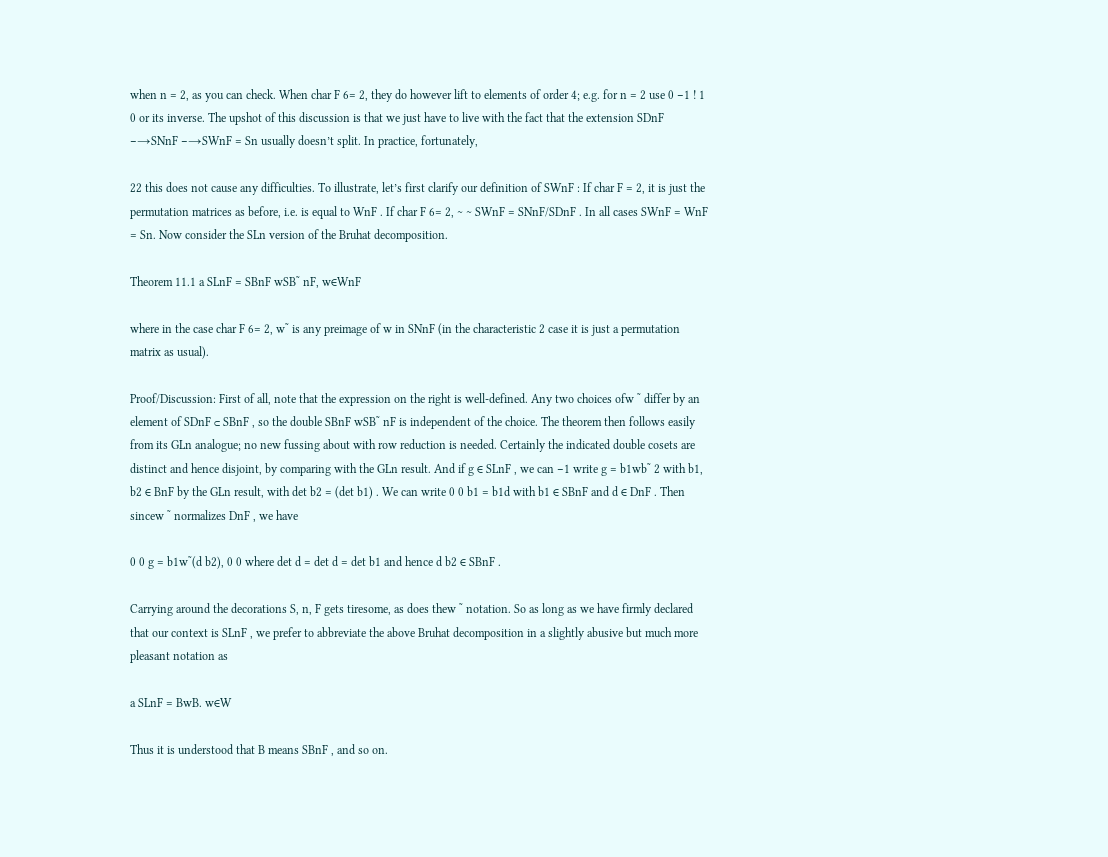when n = 2, as you can check. When char F 6= 2, they do however lift to elements of order 4; e.g. for n = 2 use 0 −1 ! 1 0 or its inverse. The upshot of this discussion is that we just have to live with the fact that the extension SDnF −→SNnF −→SWnF = Sn usually doesn’t split. In practice, fortunately,

22 this does not cause any difficulties. To illustrate, let’s first clarify our definition of SWnF : If char F = 2, it is just the permutation matrices as before, i.e. is equal to WnF . If char F 6= 2, ∼ ∼ SWnF = SNnF/SDnF . In all cases SWnF = WnF = Sn. Now consider the SLn version of the Bruhat decomposition.

Theorem 11.1 a SLnF = SBnF wSB˜ nF, w∈WnF

where in the case char F 6= 2, w˜ is any preimage of w in SNnF (in the characteristic 2 case it is just a permutation matrix as usual).

Proof/Discussion: First of all, note that the expression on the right is well-defined. Any two choices ofw ˜ differ by an element of SDnF ⊂ SBnF , so the double SBnF wSB˜ nF is independent of the choice. The theorem then follows easily from its GLn analogue; no new fussing about with row reduction is needed. Certainly the indicated double cosets are distinct and hence disjoint, by comparing with the GLn result. And if g ∈ SLnF , we can −1 write g = b1wb˜ 2 with b1, b2 ∈ BnF by the GLn result, with det b2 = (det b1) . We can write 0 0 b1 = b1d with b1 ∈ SBnF and d ∈ DnF . Then sincew ˜ normalizes DnF , we have

0 0 g = b1w˜(d b2), 0 0 where det d = det d = det b1 and hence d b2 ∈ SBnF .

Carrying around the decorations S, n, F gets tiresome, as does thew ˜ notation. So as long as we have firmly declared that our context is SLnF , we prefer to abbreviate the above Bruhat decomposition in a slightly abusive but much more pleasant notation as

a SLnF = BwB. w∈W

Thus it is understood that B means SBnF , and so on.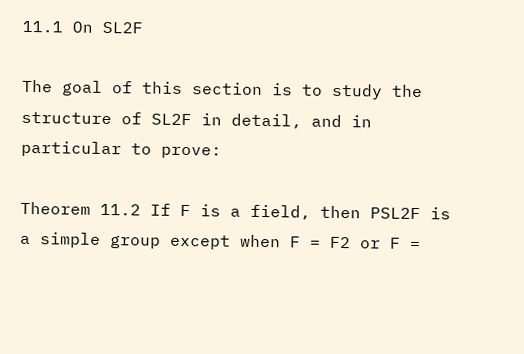11.1 On SL2F

The goal of this section is to study the structure of SL2F in detail, and in particular to prove:

Theorem 11.2 If F is a field, then PSL2F is a simple group except when F = F2 or F =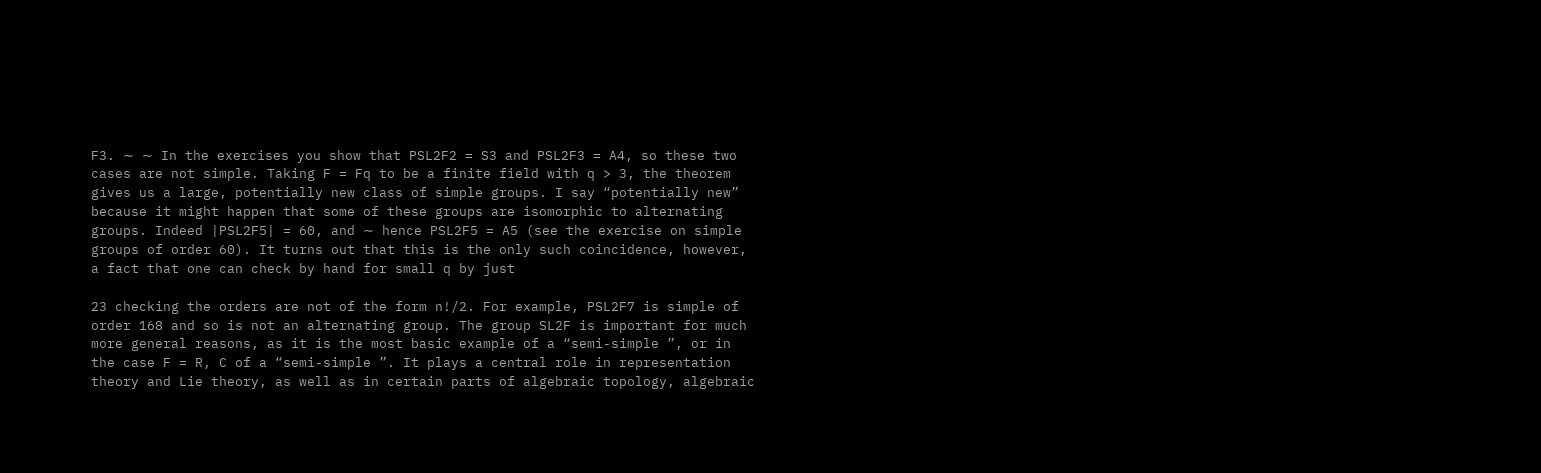F3. ∼ ∼ In the exercises you show that PSL2F2 = S3 and PSL2F3 = A4, so these two cases are not simple. Taking F = Fq to be a finite field with q > 3, the theorem gives us a large, potentially new class of simple groups. I say “potentially new” because it might happen that some of these groups are isomorphic to alternating groups. Indeed |PSL2F5| = 60, and ∼ hence PSL2F5 = A5 (see the exercise on simple groups of order 60). It turns out that this is the only such coincidence, however, a fact that one can check by hand for small q by just

23 checking the orders are not of the form n!/2. For example, PSL2F7 is simple of order 168 and so is not an alternating group. The group SL2F is important for much more general reasons, as it is the most basic example of a “semi-simple ”, or in the case F = R, C of a “semi-simple ”. It plays a central role in representation theory and Lie theory, as well as in certain parts of algebraic topology, algebraic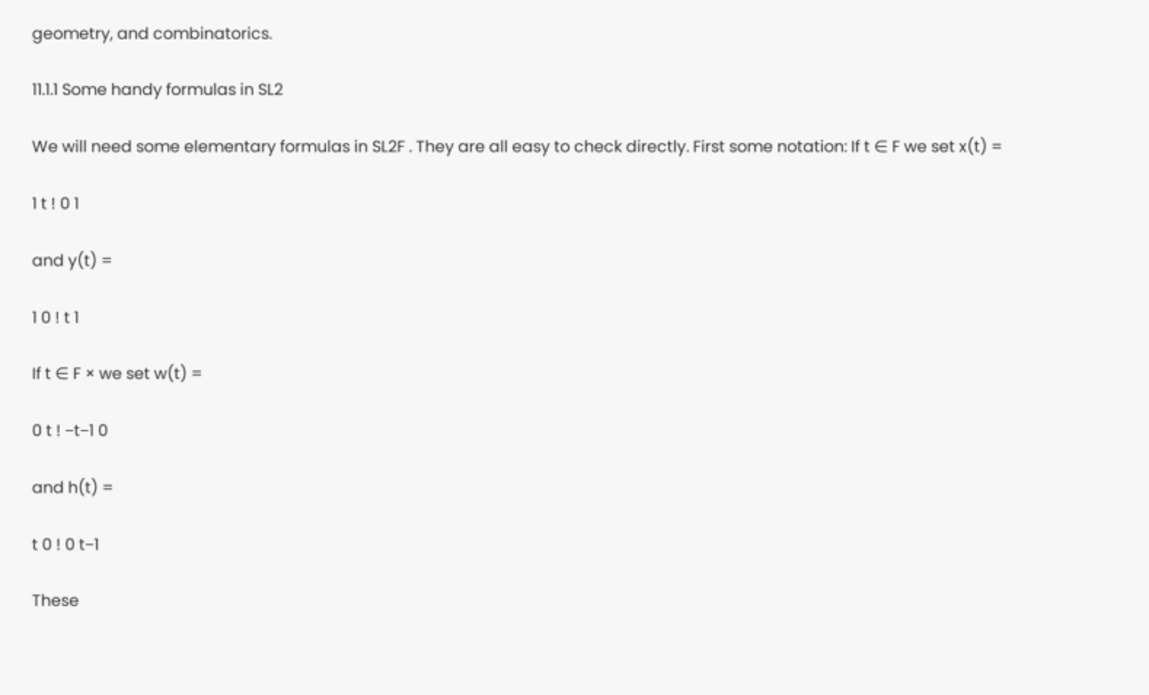geometry, and combinatorics.

11.1.1 Some handy formulas in SL2

We will need some elementary formulas in SL2F . They are all easy to check directly. First some notation: If t ∈ F we set x(t) =

1 t ! 0 1

and y(t) =

1 0 ! t 1

If t ∈ F × we set w(t) =

0 t ! −t−1 0

and h(t) =

t 0 ! 0 t−1

These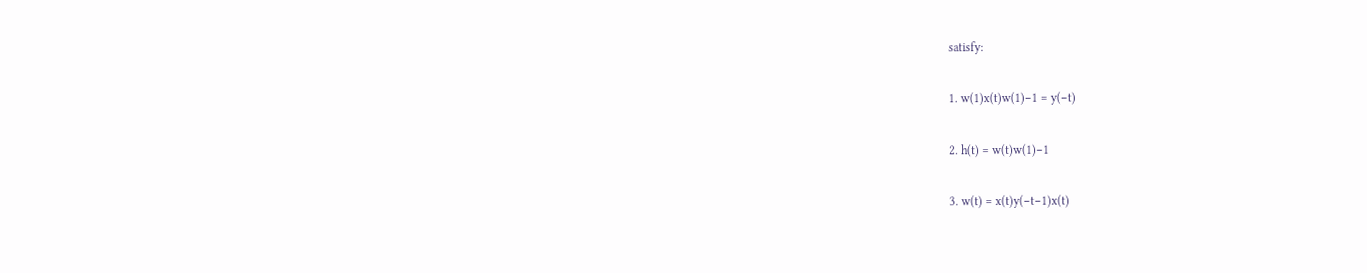satisfy:

1. w(1)x(t)w(1)−1 = y(−t)

2. h(t) = w(t)w(1)−1

3. w(t) = x(t)y(−t−1)x(t)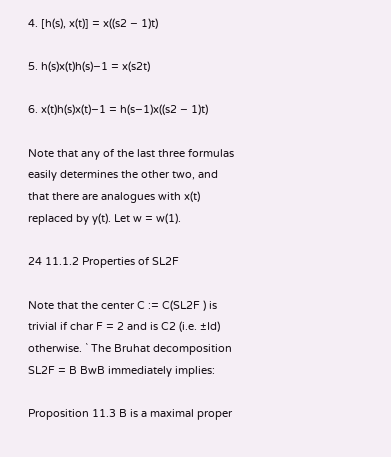4. [h(s), x(t)] = x((s2 − 1)t)

5. h(s)x(t)h(s)−1 = x(s2t)

6. x(t)h(s)x(t)−1 = h(s−1)x((s2 − 1)t)

Note that any of the last three formulas easily determines the other two, and that there are analogues with x(t) replaced by y(t). Let w = w(1).

24 11.1.2 Properties of SL2F

Note that the center C := C(SL2F ) is trivial if char F = 2 and is C2 (i.e. ±Id) otherwise. ` The Bruhat decomposition SL2F = B BwB immediately implies:

Proposition 11.3 B is a maximal proper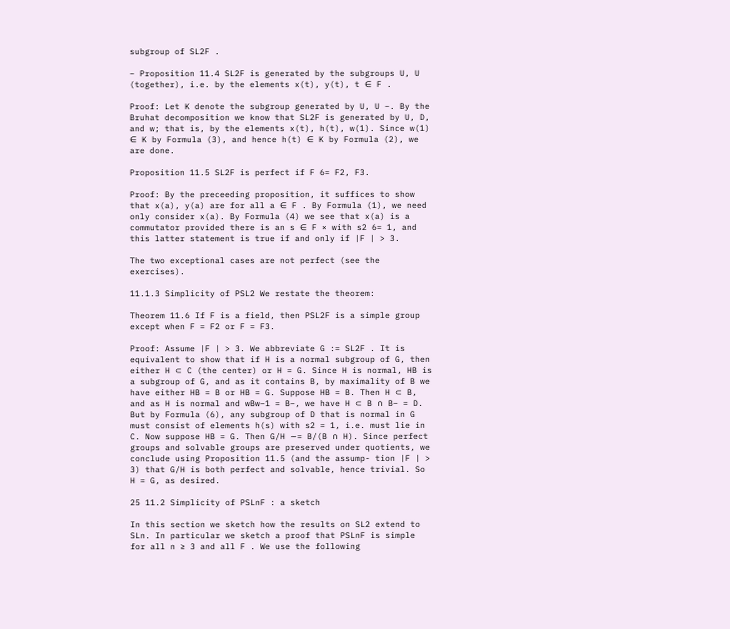subgroup of SL2F .

− Proposition 11.4 SL2F is generated by the subgroups U, U (together), i.e. by the elements x(t), y(t), t ∈ F .

Proof: Let K denote the subgroup generated by U, U −. By the Bruhat decomposition we know that SL2F is generated by U, D, and w; that is, by the elements x(t), h(t), w(1). Since w(1) ∈ K by Formula (3), and hence h(t) ∈ K by Formula (2), we are done.

Proposition 11.5 SL2F is perfect if F 6= F2, F3.

Proof: By the preceeding proposition, it suffices to show that x(a), y(a) are for all a ∈ F . By Formula (1), we need only consider x(a). By Formula (4) we see that x(a) is a commutator provided there is an s ∈ F × with s2 6= 1, and this latter statement is true if and only if |F | > 3.

The two exceptional cases are not perfect (see the exercises).

11.1.3 Simplicity of PSL2 We restate the theorem:

Theorem 11.6 If F is a field, then PSL2F is a simple group except when F = F2 or F = F3.

Proof: Assume |F | > 3. We abbreviate G := SL2F . It is equivalent to show that if H is a normal subgroup of G, then either H ⊂ C (the center) or H = G. Since H is normal, HB is a subgroup of G, and as it contains B, by maximality of B we have either HB = B or HB = G. Suppose HB = B. Then H ⊂ B, and as H is normal and wBw−1 = B−, we have H ⊂ B ∩ B− = D. But by Formula (6), any subgroup of D that is normal in G must consist of elements h(s) with s2 = 1, i.e. must lie in C. Now suppose HB = G. Then G/H ∼= B/(B ∩ H). Since perfect groups and solvable groups are preserved under quotients, we conclude using Proposition 11.5 (and the assump- tion |F | > 3) that G/H is both perfect and solvable, hence trivial. So H = G, as desired.

25 11.2 Simplicity of PSLnF : a sketch

In this section we sketch how the results on SL2 extend to SLn. In particular we sketch a proof that PSLnF is simple for all n ≥ 3 and all F . We use the following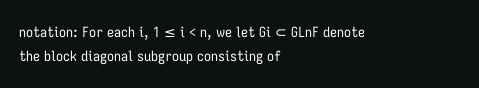notation: For each i, 1 ≤ i < n, we let Gi ⊂ GLnF denote the block diagonal subgroup consisting of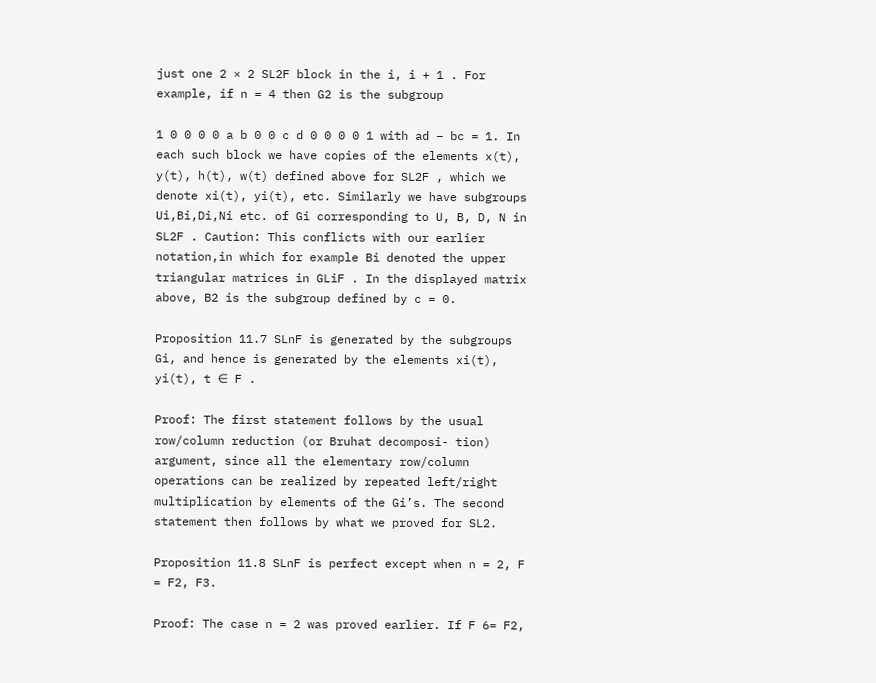just one 2 × 2 SL2F block in the i, i + 1 . For example, if n = 4 then G2 is the subgroup

1 0 0 0 0 a b 0 0 c d 0 0 0 0 1 with ad − bc = 1. In each such block we have copies of the elements x(t), y(t), h(t), w(t) defined above for SL2F , which we denote xi(t), yi(t), etc. Similarly we have subgroups Ui,Bi,Di,Ni etc. of Gi corresponding to U, B, D, N in SL2F . Caution: This conflicts with our earlier notation,in which for example Bi denoted the upper triangular matrices in GLiF . In the displayed matrix above, B2 is the subgroup defined by c = 0.

Proposition 11.7 SLnF is generated by the subgroups Gi, and hence is generated by the elements xi(t), yi(t), t ∈ F .

Proof: The first statement follows by the usual row/column reduction (or Bruhat decomposi- tion) argument, since all the elementary row/column operations can be realized by repeated left/right multiplication by elements of the Gi’s. The second statement then follows by what we proved for SL2.

Proposition 11.8 SLnF is perfect except when n = 2, F = F2, F3.

Proof: The case n = 2 was proved earlier. If F 6= F2,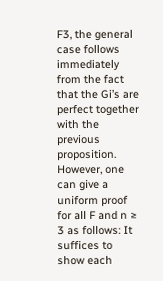F3, the general case follows immediately from the fact that the Gi’s are perfect together with the previous proposition. However, one can give a uniform proof for all F and n ≥ 3 as follows: It suffices to show each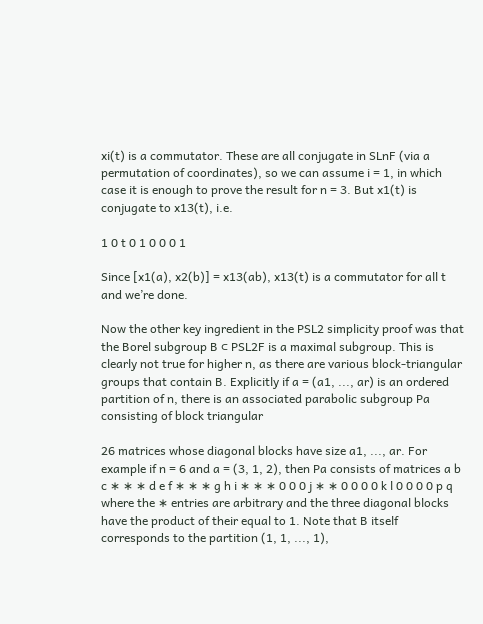xi(t) is a commutator. These are all conjugate in SLnF (via a permutation of coordinates), so we can assume i = 1, in which case it is enough to prove the result for n = 3. But x1(t) is conjugate to x13(t), i.e.

1 0 t 0 1 0 0 0 1

Since [x1(a), x2(b)] = x13(ab), x13(t) is a commutator for all t and we’re done.

Now the other key ingredient in the PSL2 simplicity proof was that the Borel subgroup B ⊂ PSL2F is a maximal subgroup. This is clearly not true for higher n, as there are various block-triangular groups that contain B. Explicitly if a = (a1, ..., ar) is an ordered partition of n, there is an associated parabolic subgroup Pa consisting of block triangular

26 matrices whose diagonal blocks have size a1, ..., ar. For example if n = 6 and a = (3, 1, 2), then Pa consists of matrices a b c ∗ ∗ ∗ d e f ∗ ∗ ∗ g h i ∗ ∗ ∗ 0 0 0 j ∗ ∗ 0 0 0 0 k l 0 0 0 0 p q where the ∗ entries are arbitrary and the three diagonal blocks have the product of their equal to 1. Note that B itself corresponds to the partition (1, 1, ..., 1),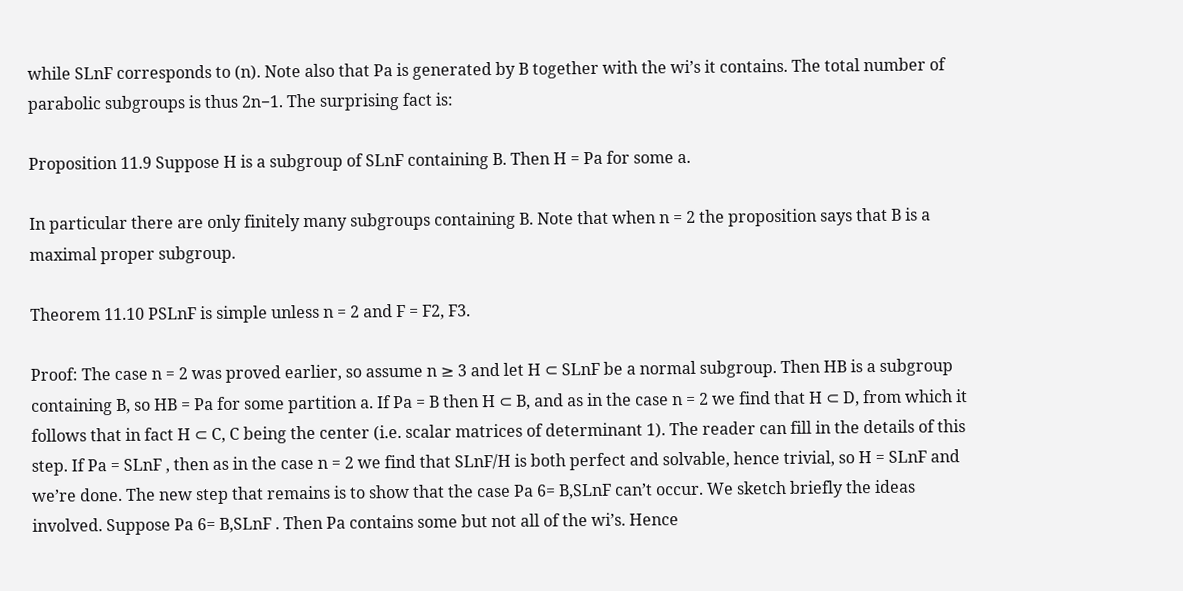while SLnF corresponds to (n). Note also that Pa is generated by B together with the wi’s it contains. The total number of parabolic subgroups is thus 2n−1. The surprising fact is:

Proposition 11.9 Suppose H is a subgroup of SLnF containing B. Then H = Pa for some a.

In particular there are only finitely many subgroups containing B. Note that when n = 2 the proposition says that B is a maximal proper subgroup.

Theorem 11.10 PSLnF is simple unless n = 2 and F = F2, F3.

Proof: The case n = 2 was proved earlier, so assume n ≥ 3 and let H ⊂ SLnF be a normal subgroup. Then HB is a subgroup containing B, so HB = Pa for some partition a. If Pa = B then H ⊂ B, and as in the case n = 2 we find that H ⊂ D, from which it follows that in fact H ⊂ C, C being the center (i.e. scalar matrices of determinant 1). The reader can fill in the details of this step. If Pa = SLnF , then as in the case n = 2 we find that SLnF/H is both perfect and solvable, hence trivial, so H = SLnF and we’re done. The new step that remains is to show that the case Pa 6= B,SLnF can’t occur. We sketch briefly the ideas involved. Suppose Pa 6= B,SLnF . Then Pa contains some but not all of the wi’s. Hence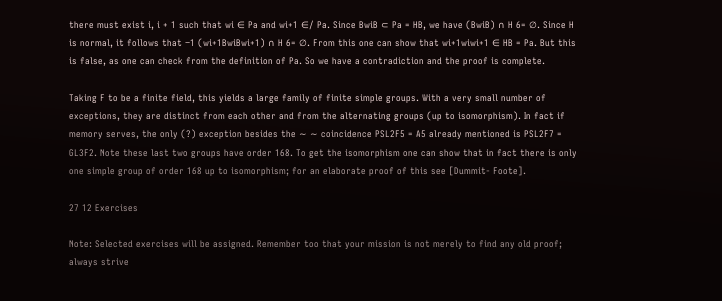there must exist i, i + 1 such that wi ∈ Pa and wi+1 ∈/ Pa. Since BwiB ⊂ Pa = HB, we have (BwiB) ∩ H 6= ∅. Since H is normal, it follows that −1 (wi+1BwiBwi+1) ∩ H 6= ∅. From this one can show that wi+1wiwi+1 ∈ HB = Pa. But this is false, as one can check from the definition of Pa. So we have a contradiction and the proof is complete.

Taking F to be a finite field, this yields a large family of finite simple groups. With a very small number of exceptions, they are distinct from each other and from the alternating groups (up to isomorphism). In fact if memory serves, the only (?) exception besides the ∼ ∼ coincidence PSL2F5 = A5 already mentioned is PSL2F7 = GL3F2. Note these last two groups have order 168. To get the isomorphism one can show that in fact there is only one simple group of order 168 up to isomorphism; for an elaborate proof of this see [Dummit- Foote].

27 12 Exercises

Note: Selected exercises will be assigned. Remember too that your mission is not merely to find any old proof; always strive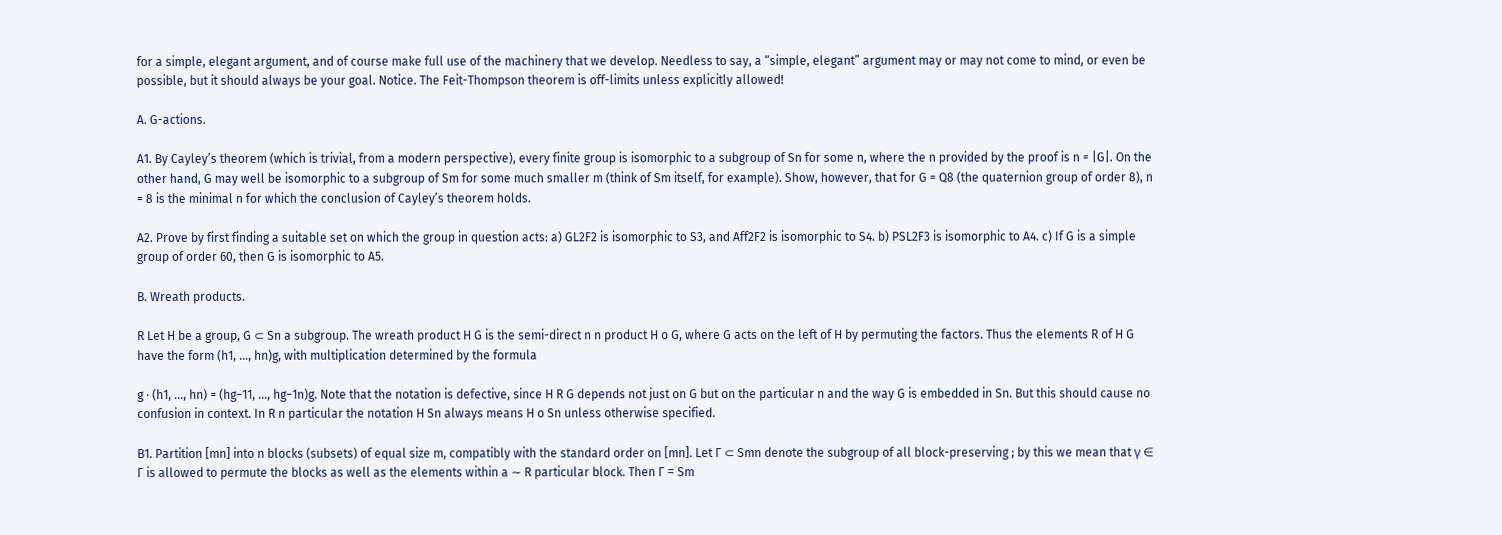for a simple, elegant argument, and of course make full use of the machinery that we develop. Needless to say, a “simple, elegant” argument may or may not come to mind, or even be possible, but it should always be your goal. Notice. The Feit-Thompson theorem is off-limits unless explicitly allowed!

A. G-actions.

A1. By Cayley’s theorem (which is trivial, from a modern perspective), every finite group is isomorphic to a subgroup of Sn for some n, where the n provided by the proof is n = |G|. On the other hand, G may well be isomorphic to a subgroup of Sm for some much smaller m (think of Sm itself, for example). Show, however, that for G = Q8 (the quaternion group of order 8), n = 8 is the minimal n for which the conclusion of Cayley’s theorem holds.

A2. Prove by first finding a suitable set on which the group in question acts: a) GL2F2 is isomorphic to S3, and Aff2F2 is isomorphic to S4. b) PSL2F3 is isomorphic to A4. c) If G is a simple group of order 60, then G is isomorphic to A5.

B. Wreath products.

R Let H be a group, G ⊂ Sn a subgroup. The wreath product H G is the semi-direct n n product H o G, where G acts on the left of H by permuting the factors. Thus the elements R of H G have the form (h1, ..., hn)g, with multiplication determined by the formula

g · (h1, ..., hn) = (hg−11, ..., hg−1n)g. Note that the notation is defective, since H R G depends not just on G but on the particular n and the way G is embedded in Sn. But this should cause no confusion in context. In R n particular the notation H Sn always means H o Sn unless otherwise specified.

B1. Partition [mn] into n blocks (subsets) of equal size m, compatibly with the standard order on [mn]. Let Γ ⊂ Smn denote the subgroup of all block-preserving ; by this we mean that γ ∈ Γ is allowed to permute the blocks as well as the elements within a ∼ R particular block. Then Γ = Sm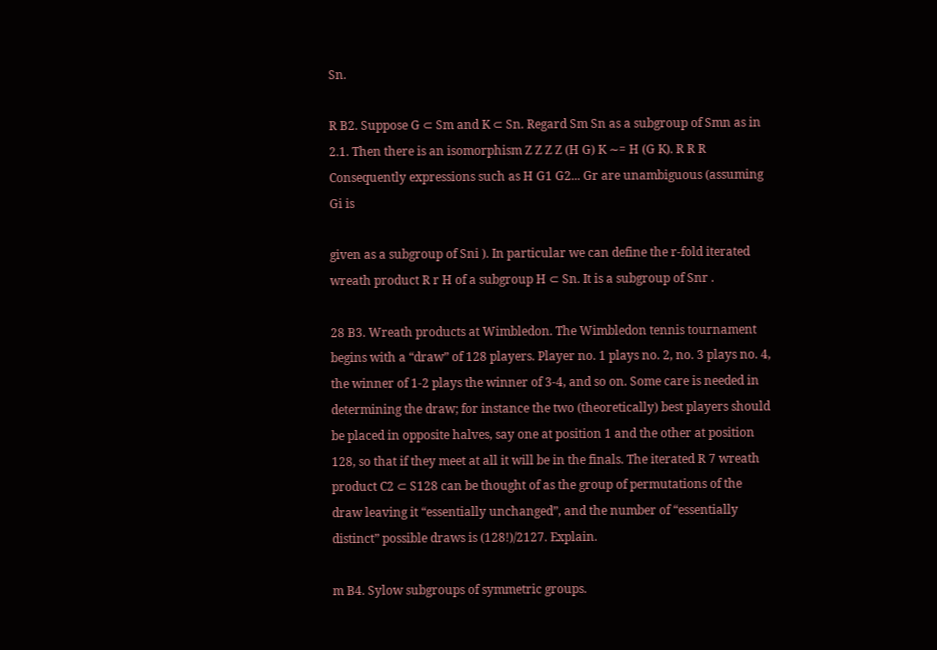Sn.

R B2. Suppose G ⊂ Sm and K ⊂ Sn. Regard Sm Sn as a subgroup of Smn as in 2.1. Then there is an isomorphism Z Z Z Z (H G) K ∼= H (G K). R R R Consequently expressions such as H G1 G2... Gr are unambiguous (assuming Gi is

given as a subgroup of Sni ). In particular we can define the r-fold iterated wreath product R r H of a subgroup H ⊂ Sn. It is a subgroup of Snr .

28 B3. Wreath products at Wimbledon. The Wimbledon tennis tournament begins with a “draw” of 128 players. Player no. 1 plays no. 2, no. 3 plays no. 4, the winner of 1-2 plays the winner of 3-4, and so on. Some care is needed in determining the draw; for instance the two (theoretically) best players should be placed in opposite halves, say one at position 1 and the other at position 128, so that if they meet at all it will be in the finals. The iterated R 7 wreath product C2 ⊂ S128 can be thought of as the group of permutations of the draw leaving it “essentially unchanged”, and the number of “essentially distinct” possible draws is (128!)/2127. Explain.

m B4. Sylow subgroups of symmetric groups.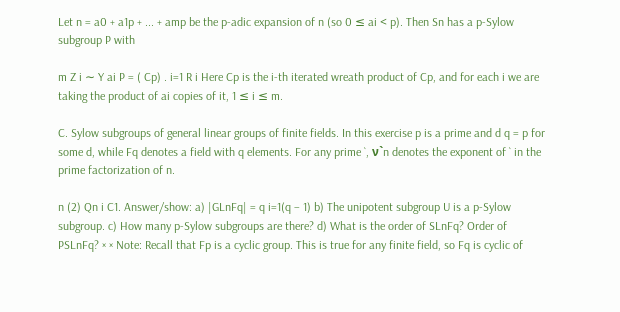Let n = a0 + a1p + ... + amp be the p-adic expansion of n (so 0 ≤ ai < p). Then Sn has a p-Sylow subgroup P with

m Z i ∼ Y ai P = ( Cp) . i=1 R i Here Cp is the i-th iterated wreath product of Cp, and for each i we are taking the product of ai copies of it, 1 ≤ i ≤ m.

C. Sylow subgroups of general linear groups of finite fields. In this exercise p is a prime and d q = p for some d, while Fq denotes a field with q elements. For any prime `, ν`n denotes the exponent of ` in the prime factorization of n.

n (2) Qn i C1. Answer/show: a) |GLnFq| = q i=1(q − 1) b) The unipotent subgroup U is a p-Sylow subgroup. c) How many p-Sylow subgroups are there? d) What is the order of SLnFq? Order of PSLnFq? × × Note: Recall that Fp is a cyclic group. This is true for any finite field, so Fq is cyclic of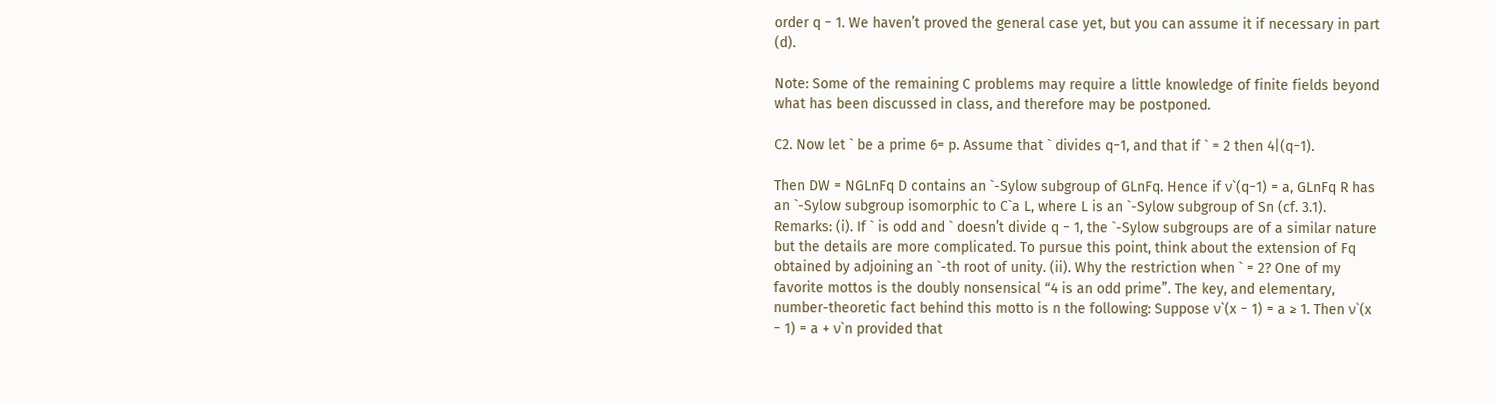order q − 1. We haven’t proved the general case yet, but you can assume it if necessary in part (d).

Note: Some of the remaining C problems may require a little knowledge of finite fields beyond what has been discussed in class, and therefore may be postponed.

C2. Now let ` be a prime 6= p. Assume that ` divides q−1, and that if ` = 2 then 4|(q−1).

Then DW = NGLnFq D contains an `-Sylow subgroup of GLnFq. Hence if ν`(q−1) = a, GLnFq R has an `-Sylow subgroup isomorphic to C`a L, where L is an `-Sylow subgroup of Sn (cf. 3.1). Remarks: (i). If ` is odd and ` doesn’t divide q − 1, the `-Sylow subgroups are of a similar nature but the details are more complicated. To pursue this point, think about the extension of Fq obtained by adjoining an `-th root of unity. (ii). Why the restriction when ` = 2? One of my favorite mottos is the doubly nonsensical “4 is an odd prime”. The key, and elementary, number-theoretic fact behind this motto is n the following: Suppose ν`(x − 1) = a ≥ 1. Then ν`(x − 1) = a + ν`n provided that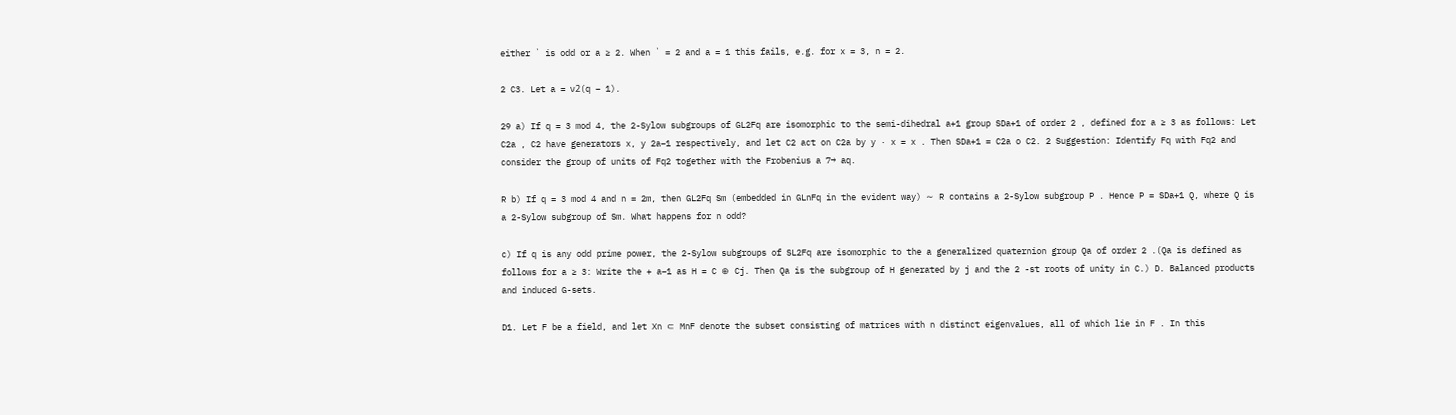either ` is odd or a ≥ 2. When ` = 2 and a = 1 this fails, e.g. for x = 3, n = 2.

2 C3. Let a = ν2(q − 1).

29 a) If q = 3 mod 4, the 2-Sylow subgroups of GL2Fq are isomorphic to the semi-dihedral a+1 group SDa+1 of order 2 , defined for a ≥ 3 as follows: Let C2a , C2 have generators x, y 2a−1 respectively, and let C2 act on C2a by y · x = x . Then SDa+1 = C2a o C2. 2 Suggestion: Identify Fq with Fq2 and consider the group of units of Fq2 together with the Frobenius a 7→ aq.

R b) If q = 3 mod 4 and n = 2m, then GL2Fq Sm (embedded in GLnFq in the evident way) ∼ R contains a 2-Sylow subgroup P . Hence P = SDa+1 Q, where Q is a 2-Sylow subgroup of Sm. What happens for n odd?

c) If q is any odd prime power, the 2-Sylow subgroups of SL2Fq are isomorphic to the a generalized quaternion group Qa of order 2 .(Qa is defined as follows for a ≥ 3: Write the + a−1 as H = C ⊕ Cj. Then Qa is the subgroup of H generated by j and the 2 -st roots of unity in C.) D. Balanced products and induced G-sets.

D1. Let F be a field, and let Xn ⊂ MnF denote the subset consisting of matrices with n distinct eigenvalues, all of which lie in F . In this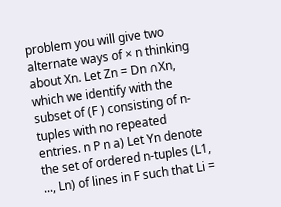problem you will give two alternate ways of × n thinking about Xn. Let Zn = Dn ∩Xn, which we identify with the subset of (F ) consisting of n-tuples with no repeated entries. n P n a) Let Yn denote the set of ordered n-tuples (L1, ..., Ln) of lines in F such that Li =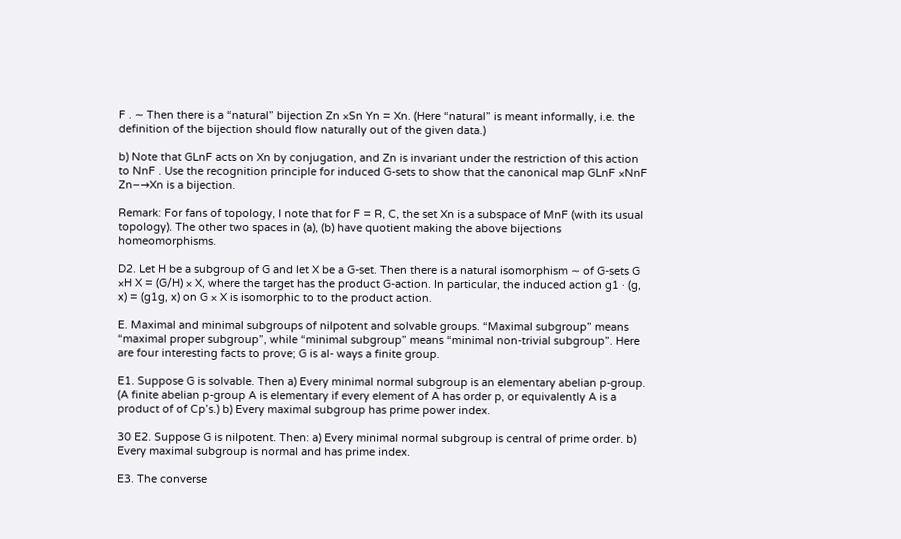F . ∼ Then there is a “natural” bijection Zn ×Sn Yn = Xn. (Here “natural” is meant informally, i.e. the definition of the bijection should flow naturally out of the given data.)

b) Note that GLnF acts on Xn by conjugation, and Zn is invariant under the restriction of this action to NnF . Use the recognition principle for induced G-sets to show that the canonical map GLnF ×NnF Zn−→Xn is a bijection.

Remark: For fans of topology, I note that for F = R, C, the set Xn is a subspace of MnF (with its usual topology). The other two spaces in (a), (b) have quotient making the above bijections homeomorphisms.

D2. Let H be a subgroup of G and let X be a G-set. Then there is a natural isomorphism ∼ of G-sets G ×H X = (G/H) × X, where the target has the product G-action. In particular, the induced action g1 · (g, x) = (g1g, x) on G × X is isomorphic to to the product action.

E. Maximal and minimal subgroups of nilpotent and solvable groups. “Maximal subgroup” means “maximal proper subgroup”, while “minimal subgroup” means “minimal non-trivial subgroup”. Here are four interesting facts to prove; G is al- ways a finite group.

E1. Suppose G is solvable. Then a) Every minimal normal subgroup is an elementary abelian p-group. (A finite abelian p-group A is elementary if every element of A has order p, or equivalently A is a product of of Cp’s.) b) Every maximal subgroup has prime power index.

30 E2. Suppose G is nilpotent. Then: a) Every minimal normal subgroup is central of prime order. b) Every maximal subgroup is normal and has prime index.

E3. The converse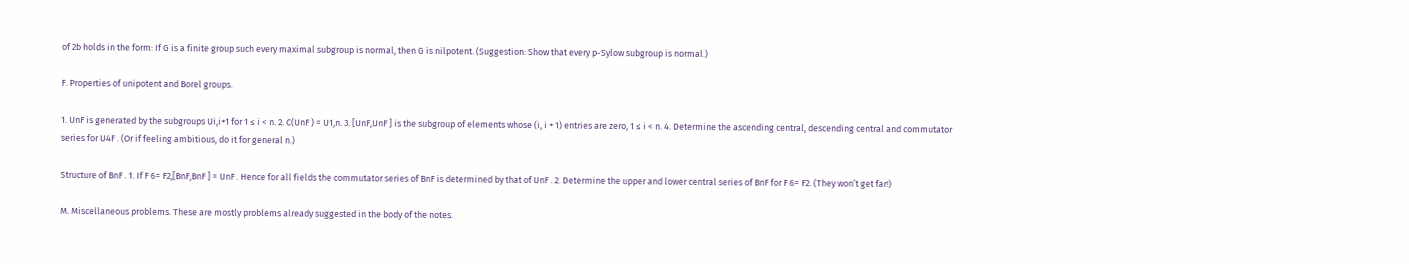of 2b holds in the form: If G is a finite group such every maximal subgroup is normal, then G is nilpotent. (Suggestion: Show that every p-Sylow subgroup is normal.)

F. Properties of unipotent and Borel groups.

1. UnF is generated by the subgroups Ui,i+1 for 1 ≤ i < n. 2. C(UnF ) = U1,n. 3. [UnF,UnF ] is the subgroup of elements whose (i, i + 1) entries are zero, 1 ≤ i < n. 4. Determine the ascending central, descending central and commutator series for U4F . (Or if feeling ambitious, do it for general n.)

Structure of BnF . 1. If F 6= F2,[BnF,BnF ] = UnF . Hence for all fields the commutator series of BnF is determined by that of UnF . 2. Determine the upper and lower central series of BnF for F 6= F2. (They won’t get far!)

M. Miscellaneous problems. These are mostly problems already suggested in the body of the notes.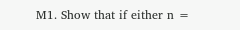M1. Show that if either n =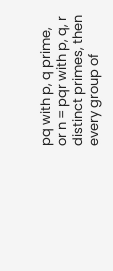pq with p, q prime, or n = pqr with p, q, r distinct primes, then every group of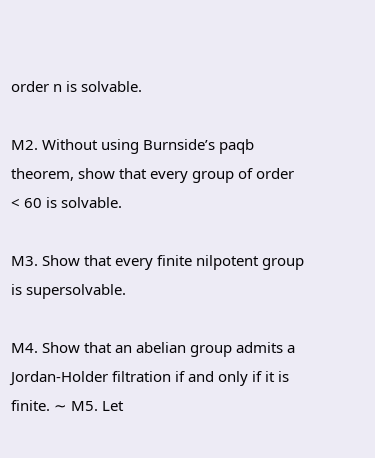order n is solvable.

M2. Without using Burnside’s paqb theorem, show that every group of order < 60 is solvable.

M3. Show that every finite nilpotent group is supersolvable.

M4. Show that an abelian group admits a Jordan-Holder filtration if and only if it is finite. ∼ M5. Let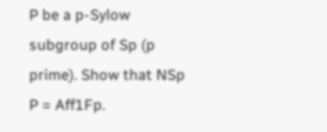P be a p-Sylow subgroup of Sp (p prime). Show that NSp P = Aff1Fp.